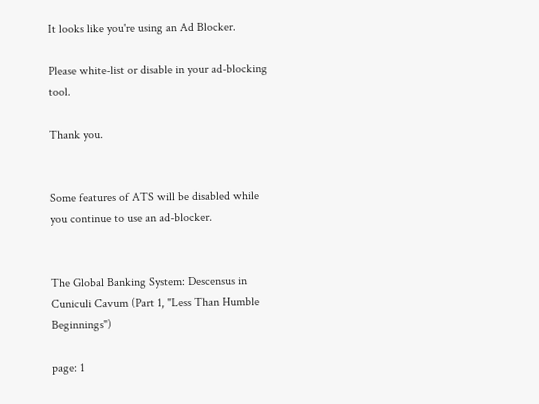It looks like you're using an Ad Blocker.

Please white-list or disable in your ad-blocking tool.

Thank you.


Some features of ATS will be disabled while you continue to use an ad-blocker.


The Global Banking System: Descensus in Cuniculi Cavum (Part 1, "Less Than Humble Beginnings")

page: 1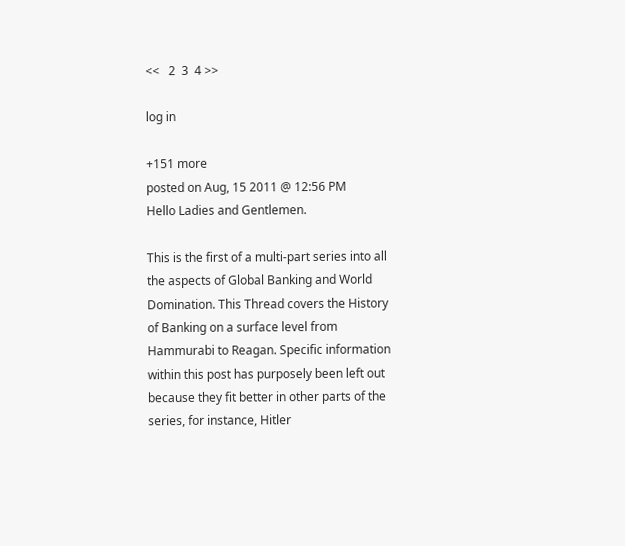<<   2  3  4 >>

log in

+151 more
posted on Aug, 15 2011 @ 12:56 PM
Hello Ladies and Gentlemen.

This is the first of a multi-part series into all the aspects of Global Banking and World Domination. This Thread covers the History of Banking on a surface level from Hammurabi to Reagan. Specific information within this post has purposely been left out because they fit better in other parts of the series, for instance, Hitler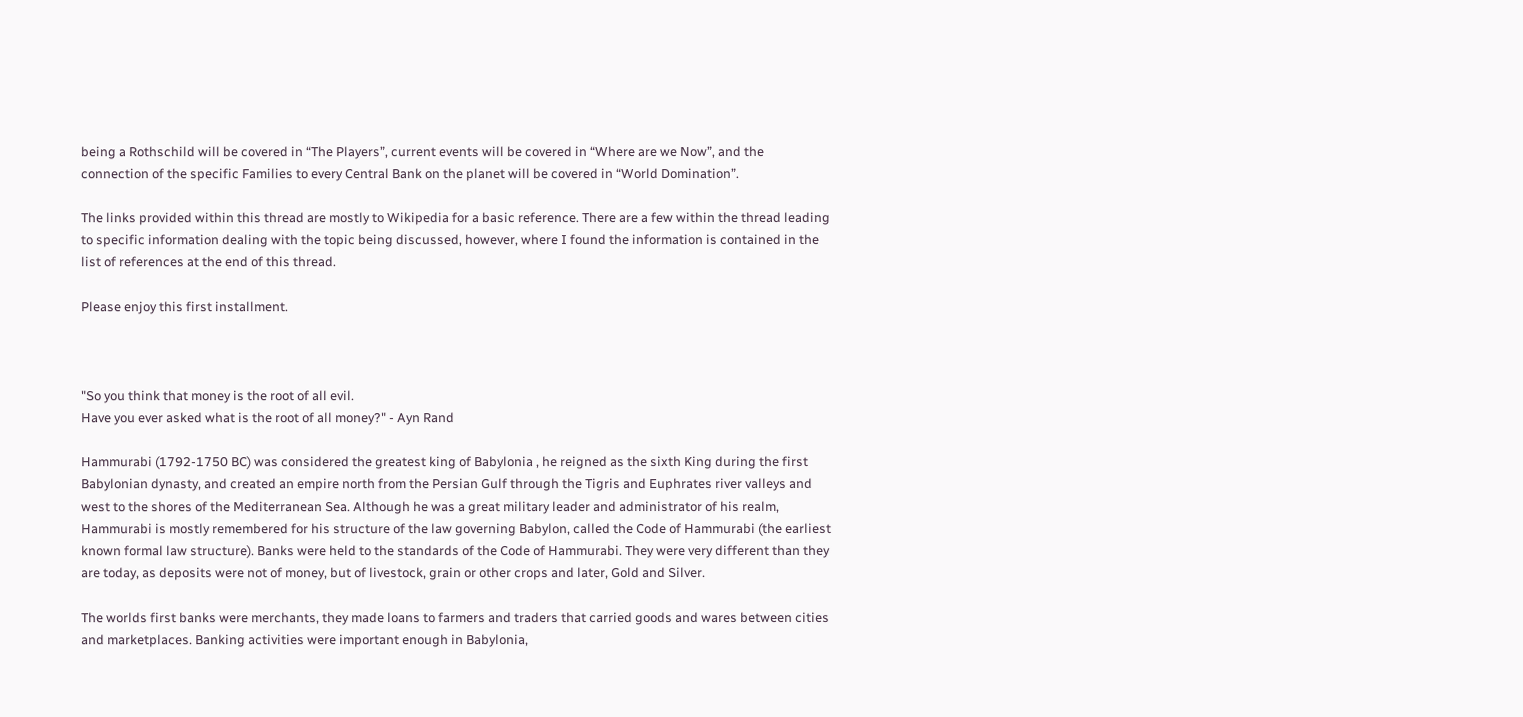being a Rothschild will be covered in “The Players”, current events will be covered in “Where are we Now”, and the connection of the specific Families to every Central Bank on the planet will be covered in “World Domination”.

The links provided within this thread are mostly to Wikipedia for a basic reference. There are a few within the thread leading to specific information dealing with the topic being discussed, however, where I found the information is contained in the list of references at the end of this thread.

Please enjoy this first installment.



"So you think that money is the root of all evil.
Have you ever asked what is the root of all money?" - Ayn Rand

Hammurabi (1792-1750 BC) was considered the greatest king of Babylonia , he reigned as the sixth King during the first Babylonian dynasty, and created an empire north from the Persian Gulf through the Tigris and Euphrates river valleys and west to the shores of the Mediterranean Sea. Although he was a great military leader and administrator of his realm, Hammurabi is mostly remembered for his structure of the law governing Babylon, called the Code of Hammurabi (the earliest known formal law structure). Banks were held to the standards of the Code of Hammurabi. They were very different than they are today, as deposits were not of money, but of livestock, grain or other crops and later, Gold and Silver.

The worlds first banks were merchants, they made loans to farmers and traders that carried goods and wares between cities and marketplaces. Banking activities were important enough in Babylonia,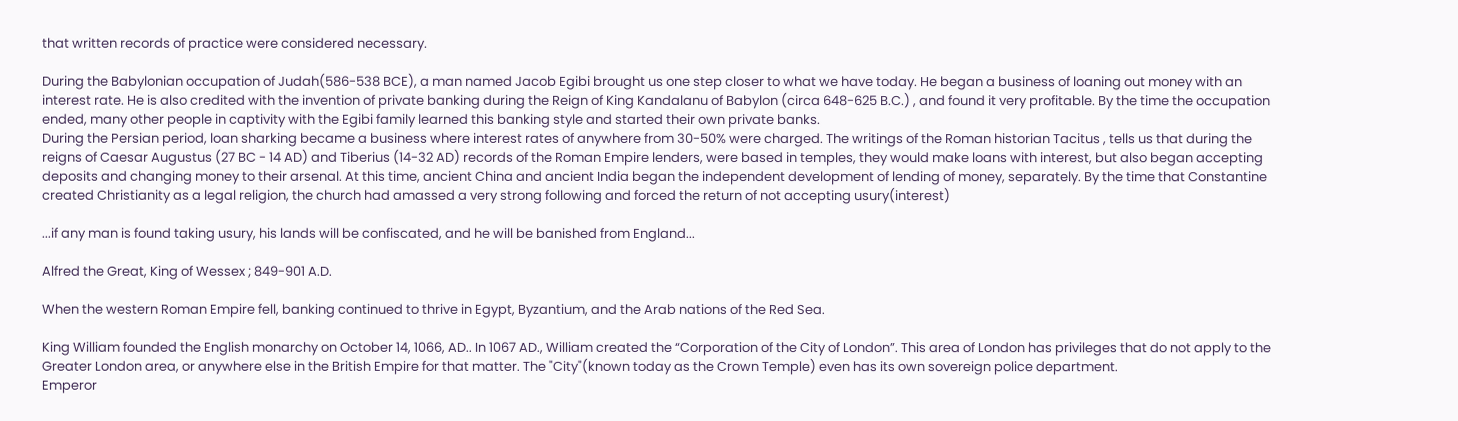that written records of practice were considered necessary.

During the Babylonian occupation of Judah(586-538 BCE), a man named Jacob Egibi brought us one step closer to what we have today. He began a business of loaning out money with an interest rate. He is also credited with the invention of private banking during the Reign of King Kandalanu of Babylon (circa 648-625 B.C.) , and found it very profitable. By the time the occupation ended, many other people in captivity with the Egibi family learned this banking style and started their own private banks.
During the Persian period, loan sharking became a business where interest rates of anywhere from 30-50% were charged. The writings of the Roman historian Tacitus , tells us that during the reigns of Caesar Augustus (27 BC - 14 AD) and Tiberius (14-32 AD) records of the Roman Empire lenders, were based in temples, they would make loans with interest, but also began accepting deposits and changing money to their arsenal. At this time, ancient China and ancient India began the independent development of lending of money, separately. By the time that Constantine created Christianity as a legal religion, the church had amassed a very strong following and forced the return of not accepting usury(interest)

...if any man is found taking usury, his lands will be confiscated, and he will be banished from England...

Alfred the Great, King of Wessex ; 849-901 A.D.

When the western Roman Empire fell, banking continued to thrive in Egypt, Byzantium, and the Arab nations of the Red Sea.

King William founded the English monarchy on October 14, 1066, AD.. In 1067 AD., William created the “Corporation of the City of London”. This area of London has privileges that do not apply to the Greater London area, or anywhere else in the British Empire for that matter. The "City"(known today as the Crown Temple) even has its own sovereign police department.
Emperor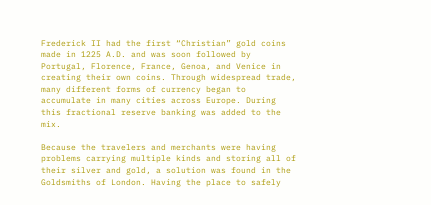Frederick II had the first “Christian” gold coins made in 1225 A.D. and was soon followed by Portugal, Florence, France, Genoa, and Venice in creating their own coins. Through widespread trade, many different forms of currency began to accumulate in many cities across Europe. During this fractional reserve banking was added to the mix.

Because the travelers and merchants were having problems carrying multiple kinds and storing all of their silver and gold, a solution was found in the Goldsmiths of London. Having the place to safely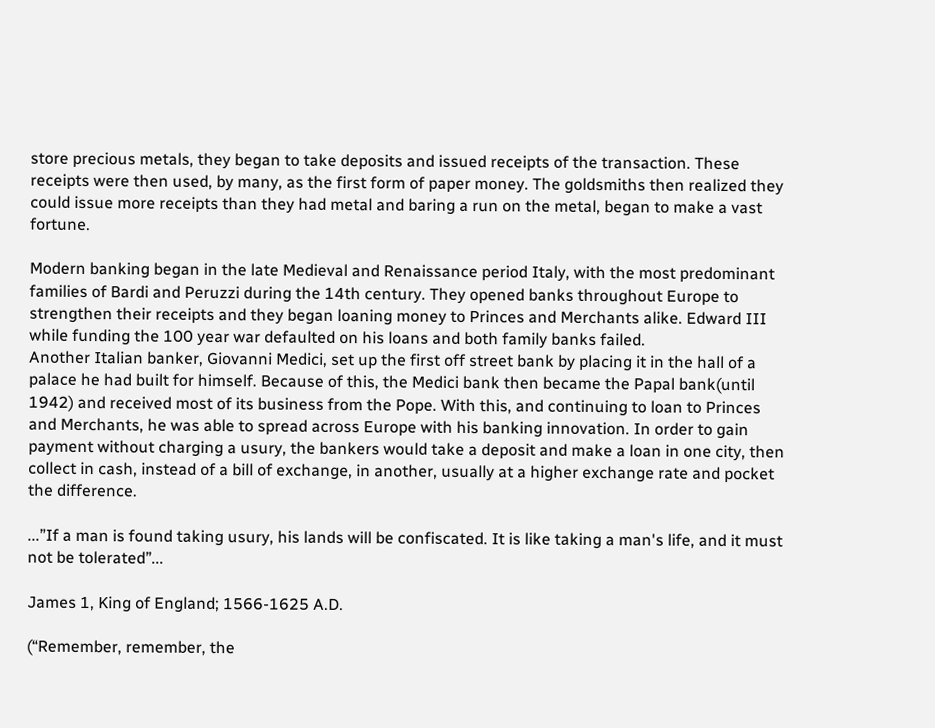store precious metals, they began to take deposits and issued receipts of the transaction. These receipts were then used, by many, as the first form of paper money. The goldsmiths then realized they could issue more receipts than they had metal and baring a run on the metal, began to make a vast fortune.

Modern banking began in the late Medieval and Renaissance period Italy, with the most predominant families of Bardi and Peruzzi during the 14th century. They opened banks throughout Europe to strengthen their receipts and they began loaning money to Princes and Merchants alike. Edward III while funding the 100 year war defaulted on his loans and both family banks failed.
Another Italian banker, Giovanni Medici, set up the first off street bank by placing it in the hall of a palace he had built for himself. Because of this, the Medici bank then became the Papal bank(until 1942) and received most of its business from the Pope. With this, and continuing to loan to Princes and Merchants, he was able to spread across Europe with his banking innovation. In order to gain payment without charging a usury, the bankers would take a deposit and make a loan in one city, then collect in cash, instead of a bill of exchange, in another, usually at a higher exchange rate and pocket the difference.

...”If a man is found taking usury, his lands will be confiscated. It is like taking a man's life, and it must not be tolerated”...

James 1, King of England; 1566-1625 A.D.

(“Remember, remember, the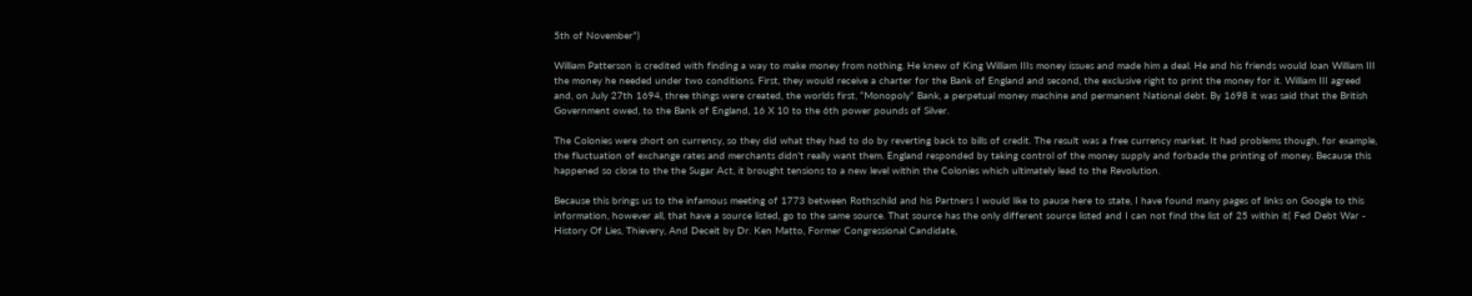5th of November”)

William Patterson is credited with finding a way to make money from nothing. He knew of King William IIIs money issues and made him a deal. He and his friends would loan William III the money he needed under two conditions. First, they would receive a charter for the Bank of England and second, the exclusive right to print the money for it. William III agreed and, on July 27th 1694, three things were created, the worlds first, “Monopoly” Bank, a perpetual money machine and permanent National debt. By 1698 it was said that the British Government owed, to the Bank of England, 16 X 10 to the 6th power pounds of Silver.

The Colonies were short on currency, so they did what they had to do by reverting back to bills of credit. The result was a free currency market. It had problems though, for example, the fluctuation of exchange rates and merchants didn't really want them. England responded by taking control of the money supply and forbade the printing of money. Because this happened so close to the the Sugar Act, it brought tensions to a new level within the Colonies which ultimately lead to the Revolution.

Because this brings us to the infamous meeting of 1773 between Rothschild and his Partners I would like to pause here to state, I have found many pages of links on Google to this information, however all, that have a source listed, go to the same source. That source has the only different source listed and I can not find the list of 25 within it( Fed Debt War - History Of Lies, Thievery, And Deceit by Dr. Ken Matto, Former Congressional Candidate,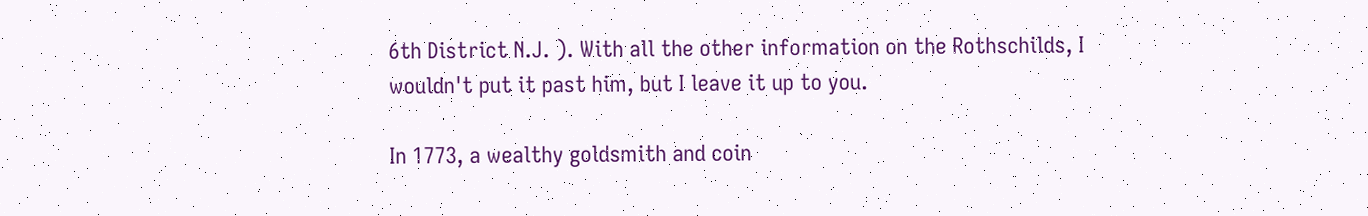6th District N.J. ). With all the other information on the Rothschilds, I wouldn't put it past him, but I leave it up to you.

In 1773, a wealthy goldsmith and coin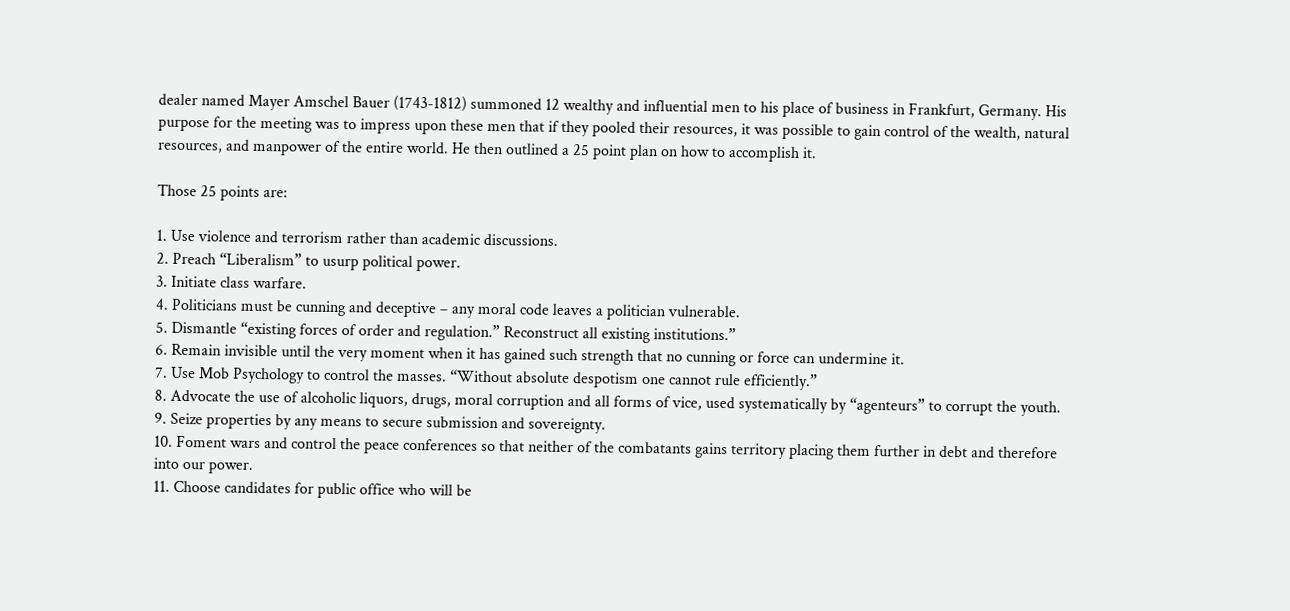dealer named Mayer Amschel Bauer (1743-1812) summoned 12 wealthy and influential men to his place of business in Frankfurt, Germany. His purpose for the meeting was to impress upon these men that if they pooled their resources, it was possible to gain control of the wealth, natural resources, and manpower of the entire world. He then outlined a 25 point plan on how to accomplish it.

Those 25 points are:

1. Use violence and terrorism rather than academic discussions.
2. Preach “Liberalism” to usurp political power.
3. Initiate class warfare.
4. Politicians must be cunning and deceptive – any moral code leaves a politician vulnerable.
5. Dismantle “existing forces of order and regulation.” Reconstruct all existing institutions.”
6. Remain invisible until the very moment when it has gained such strength that no cunning or force can undermine it.
7. Use Mob Psychology to control the masses. “Without absolute despotism one cannot rule efficiently.”
8. Advocate the use of alcoholic liquors, drugs, moral corruption and all forms of vice, used systematically by “agenteurs” to corrupt the youth.
9. Seize properties by any means to secure submission and sovereignty.
10. Foment wars and control the peace conferences so that neither of the combatants gains territory placing them further in debt and therefore into our power.
11. Choose candidates for public office who will be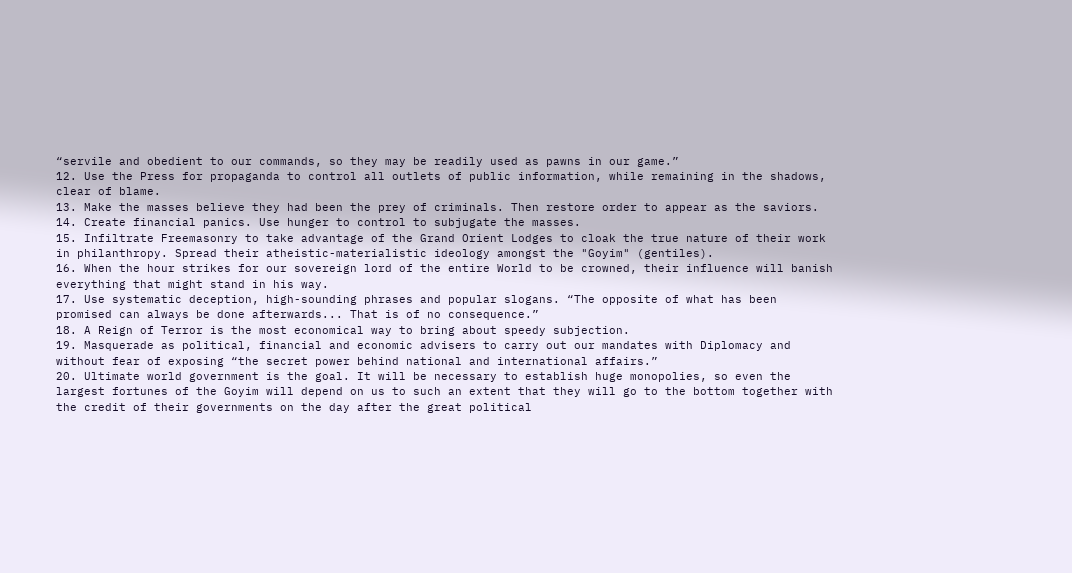“servile and obedient to our commands, so they may be readily used as pawns in our game.”
12. Use the Press for propaganda to control all outlets of public information, while remaining in the shadows, clear of blame.
13. Make the masses believe they had been the prey of criminals. Then restore order to appear as the saviors.
14. Create financial panics. Use hunger to control to subjugate the masses.
15. Infiltrate Freemasonry to take advantage of the Grand Orient Lodges to cloak the true nature of their work in philanthropy. Spread their atheistic-materialistic ideology amongst the "Goyim" (gentiles).
16. When the hour strikes for our sovereign lord of the entire World to be crowned, their influence will banish everything that might stand in his way.
17. Use systematic deception, high-sounding phrases and popular slogans. “The opposite of what has been promised can always be done afterwards... That is of no consequence.”
18. A Reign of Terror is the most economical way to bring about speedy subjection.
19. Masquerade as political, financial and economic advisers to carry out our mandates with Diplomacy and without fear of exposing “the secret power behind national and international affairs.”
20. Ultimate world government is the goal. It will be necessary to establish huge monopolies, so even the largest fortunes of the Goyim will depend on us to such an extent that they will go to the bottom together with the credit of their governments on the day after the great political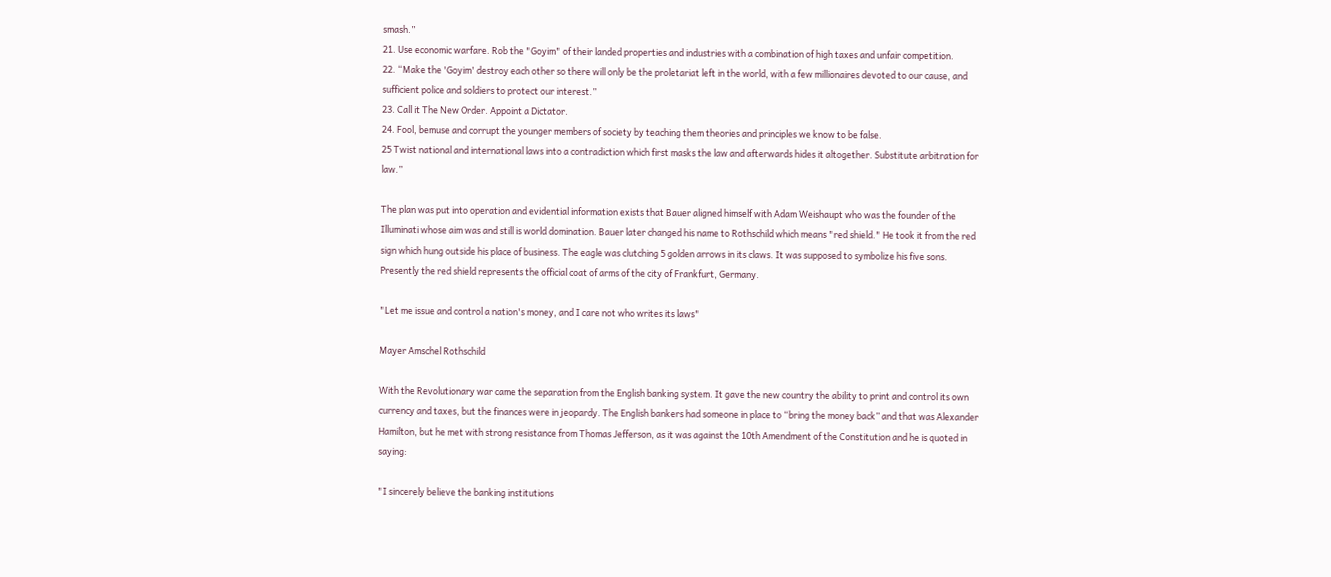smash.”
21. Use economic warfare. Rob the "Goyim" of their landed properties and industries with a combination of high taxes and unfair competition.
22. “Make the 'Goyim' destroy each other so there will only be the proletariat left in the world, with a few millionaires devoted to our cause, and sufficient police and soldiers to protect our interest.”
23. Call it The New Order. Appoint a Dictator.
24. Fool, bemuse and corrupt the younger members of society by teaching them theories and principles we know to be false.
25 Twist national and international laws into a contradiction which first masks the law and afterwards hides it altogether. Substitute arbitration for law.”

The plan was put into operation and evidential information exists that Bauer aligned himself with Adam Weishaupt who was the founder of the Illuminati whose aim was and still is world domination. Bauer later changed his name to Rothschild which means "red shield." He took it from the red sign which hung outside his place of business. The eagle was clutching 5 golden arrows in its claws. It was supposed to symbolize his five sons. Presently the red shield represents the official coat of arms of the city of Frankfurt, Germany.

"Let me issue and control a nation's money, and I care not who writes its laws"

Mayer Amschel Rothschild

With the Revolutionary war came the separation from the English banking system. It gave the new country the ability to print and control its own currency and taxes, but the finances were in jeopardy. The English bankers had someone in place to “bring the money back” and that was Alexander Hamilton, but he met with strong resistance from Thomas Jefferson, as it was against the 10th Amendment of the Constitution and he is quoted in saying:

"I sincerely believe the banking institutions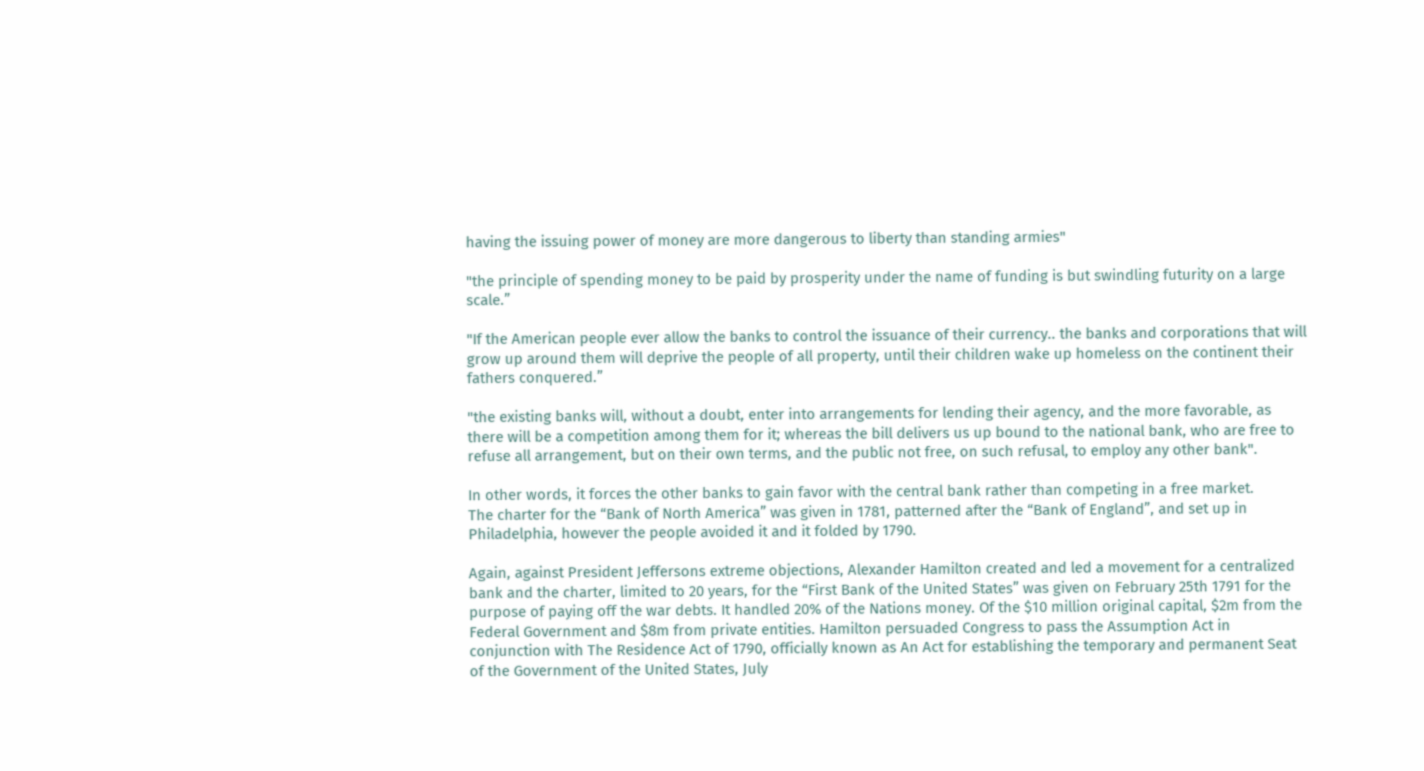having the issuing power of money are more dangerous to liberty than standing armies"

"the principle of spending money to be paid by prosperity under the name of funding is but swindling futurity on a large scale.”

"If the American people ever allow the banks to control the issuance of their currency.. the banks and corporations that will grow up around them will deprive the people of all property, until their children wake up homeless on the continent their fathers conquered.”

"the existing banks will, without a doubt, enter into arrangements for lending their agency, and the more favorable, as there will be a competition among them for it; whereas the bill delivers us up bound to the national bank, who are free to refuse all arrangement, but on their own terms, and the public not free, on such refusal, to employ any other bank".

In other words, it forces the other banks to gain favor with the central bank rather than competing in a free market.
The charter for the “Bank of North America” was given in 1781, patterned after the “Bank of England”, and set up in Philadelphia, however the people avoided it and it folded by 1790.

Again, against President Jeffersons extreme objections, Alexander Hamilton created and led a movement for a centralized bank and the charter, limited to 20 years, for the “First Bank of the United States” was given on February 25th 1791 for the purpose of paying off the war debts. It handled 20% of the Nations money. Of the $10 million original capital, $2m from the Federal Government and $8m from private entities. Hamilton persuaded Congress to pass the Assumption Act in conjunction with The Residence Act of 1790, officially known as An Act for establishing the temporary and permanent Seat of the Government of the United States, July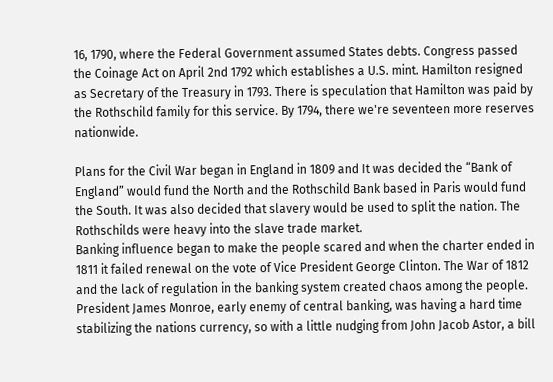16, 1790, where the Federal Government assumed States debts. Congress passed the Coinage Act on April 2nd 1792 which establishes a U.S. mint. Hamilton resigned as Secretary of the Treasury in 1793. There is speculation that Hamilton was paid by the Rothschild family for this service. By 1794, there we're seventeen more reserves nationwide.

Plans for the Civil War began in England in 1809 and It was decided the “Bank of England” would fund the North and the Rothschild Bank based in Paris would fund the South. It was also decided that slavery would be used to split the nation. The Rothschilds were heavy into the slave trade market.
Banking influence began to make the people scared and when the charter ended in 1811 it failed renewal on the vote of Vice President George Clinton. The War of 1812 and the lack of regulation in the banking system created chaos among the people. President James Monroe, early enemy of central banking, was having a hard time stabilizing the nations currency, so with a little nudging from John Jacob Astor, a bill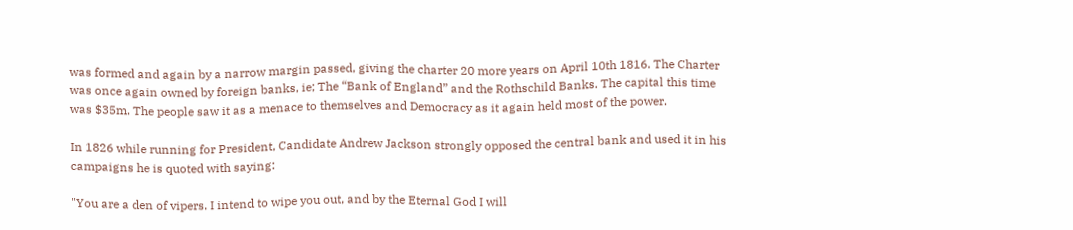was formed and again by a narrow margin passed, giving the charter 20 more years on April 10th 1816. The Charter was once again owned by foreign banks, ie; The “Bank of England” and the Rothschild Banks. The capital this time was $35m. The people saw it as a menace to themselves and Democracy as it again held most of the power.

In 1826 while running for President, Candidate Andrew Jackson strongly opposed the central bank and used it in his campaigns he is quoted with saying:

"You are a den of vipers. I intend to wipe you out, and by the Eternal God I will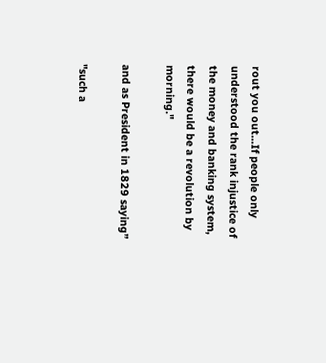rout you out...If people only understood the rank injustice of the money and banking system, there would be a revolution by morning."

and as President in 1829 saying”

"such a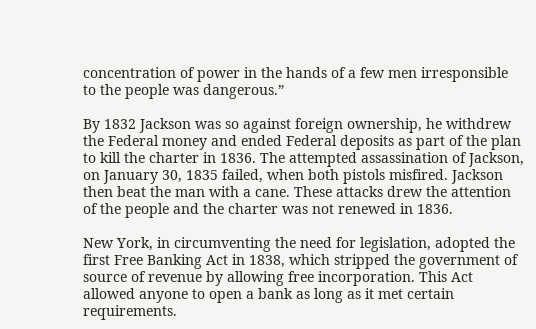concentration of power in the hands of a few men irresponsible to the people was dangerous.”

By 1832 Jackson was so against foreign ownership, he withdrew the Federal money and ended Federal deposits as part of the plan to kill the charter in 1836. The attempted assassination of Jackson, on January 30, 1835 failed, when both pistols misfired. Jackson then beat the man with a cane. These attacks drew the attention of the people and the charter was not renewed in 1836.

New York, in circumventing the need for legislation, adopted the first Free Banking Act in 1838, which stripped the government of source of revenue by allowing free incorporation. This Act allowed anyone to open a bank as long as it met certain requirements.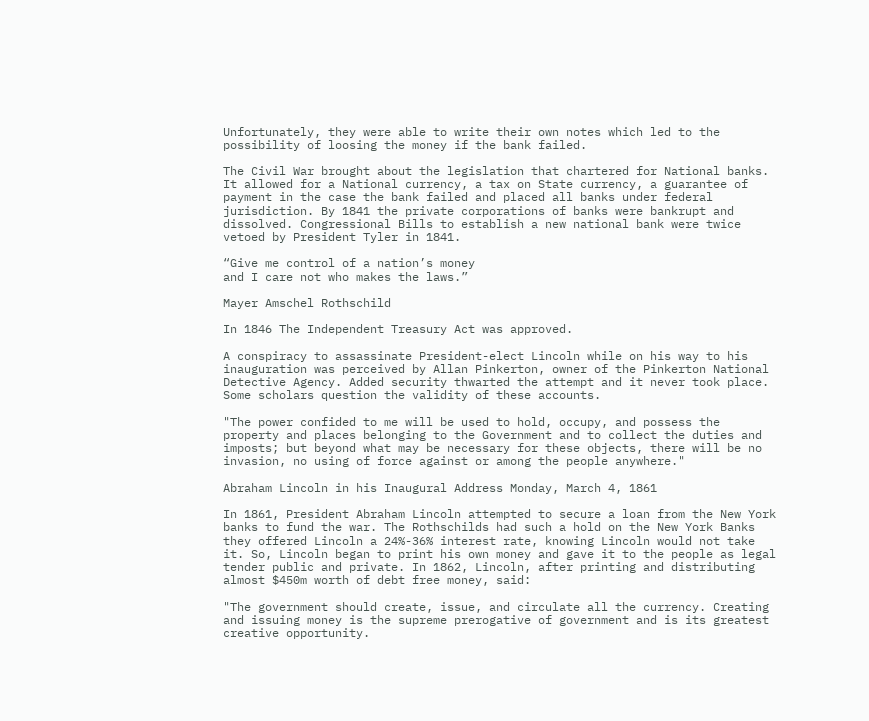Unfortunately, they were able to write their own notes which led to the possibility of loosing the money if the bank failed.

The Civil War brought about the legislation that chartered for National banks. It allowed for a National currency, a tax on State currency, a guarantee of payment in the case the bank failed and placed all banks under federal jurisdiction. By 1841 the private corporations of banks were bankrupt and dissolved. Congressional Bills to establish a new national bank were twice vetoed by President Tyler in 1841.

“Give me control of a nation’s money
and I care not who makes the laws.”

Mayer Amschel Rothschild

In 1846 The Independent Treasury Act was approved.

A conspiracy to assassinate President-elect Lincoln while on his way to his inauguration was perceived by Allan Pinkerton, owner of the Pinkerton National Detective Agency. Added security thwarted the attempt and it never took place. Some scholars question the validity of these accounts.

"The power confided to me will be used to hold, occupy, and possess the property and places belonging to the Government and to collect the duties and imposts; but beyond what may be necessary for these objects, there will be no invasion, no using of force against or among the people anywhere."

Abraham Lincoln in his Inaugural Address Monday, March 4, 1861

In 1861, President Abraham Lincoln attempted to secure a loan from the New York banks to fund the war. The Rothschilds had such a hold on the New York Banks they offered Lincoln a 24%-36% interest rate, knowing Lincoln would not take it. So, Lincoln began to print his own money and gave it to the people as legal tender public and private. In 1862, Lincoln, after printing and distributing almost $450m worth of debt free money, said:

"The government should create, issue, and circulate all the currency. Creating and issuing money is the supreme prerogative of government and is its greatest creative opportunity.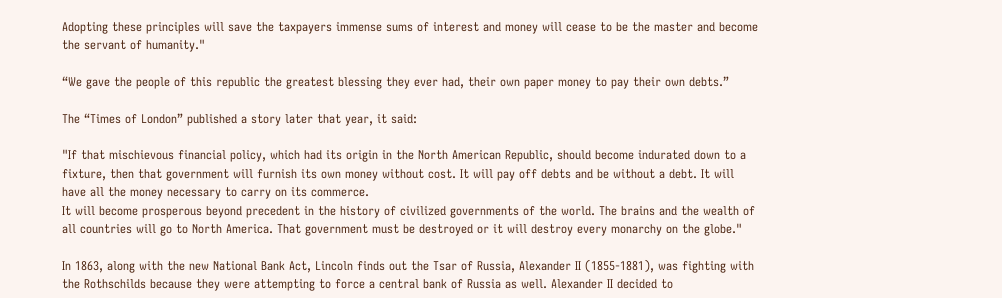Adopting these principles will save the taxpayers immense sums of interest and money will cease to be the master and become the servant of humanity."

“We gave the people of this republic the greatest blessing they ever had, their own paper money to pay their own debts.”

The “Times of London” published a story later that year, it said:

"If that mischievous financial policy, which had its origin in the North American Republic, should become indurated down to a fixture, then that government will furnish its own money without cost. It will pay off debts and be without a debt. It will have all the money necessary to carry on its commerce.
It will become prosperous beyond precedent in the history of civilized governments of the world. The brains and the wealth of all countries will go to North America. That government must be destroyed or it will destroy every monarchy on the globe."

In 1863, along with the new National Bank Act, Lincoln finds out the Tsar of Russia, Alexander II (1855-1881), was fighting with the Rothschilds because they were attempting to force a central bank of Russia as well. Alexander II decided to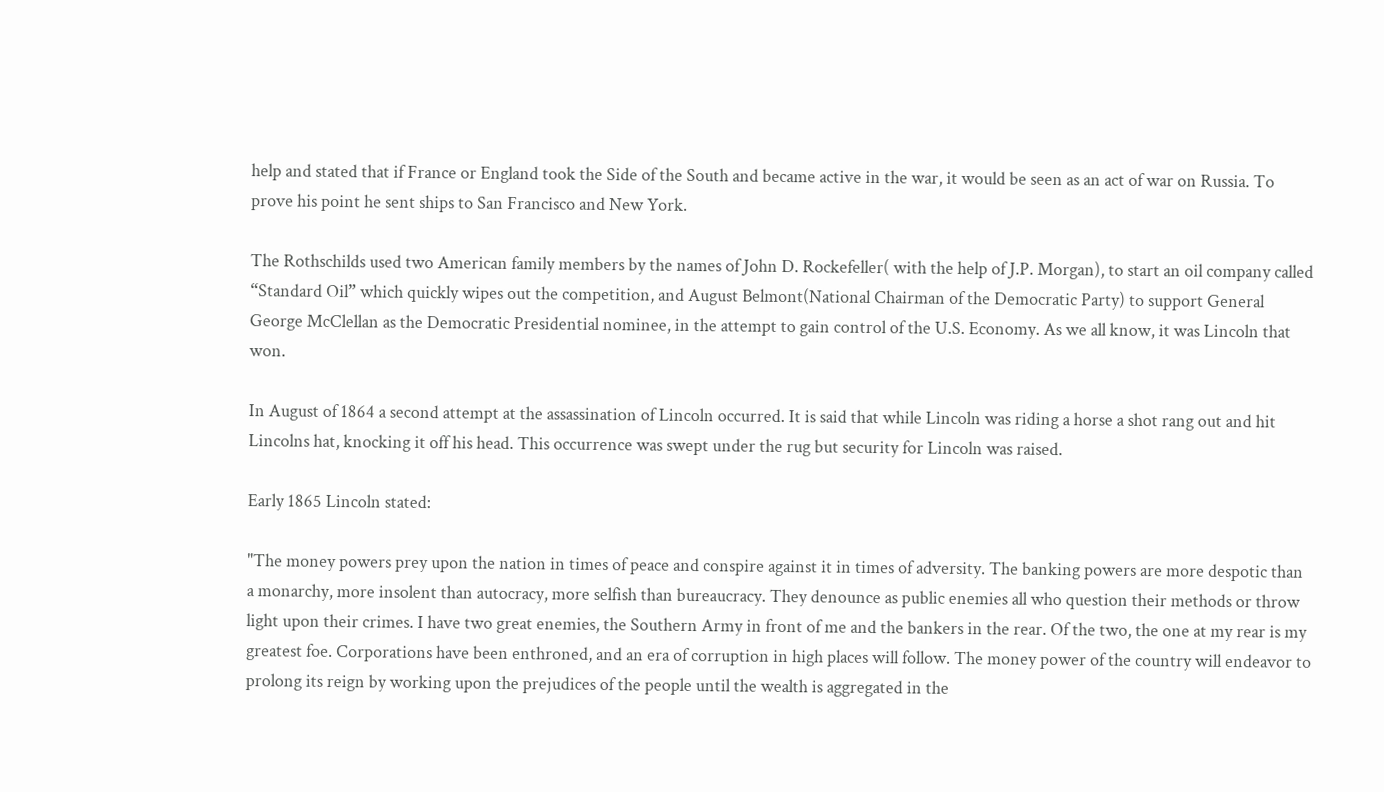help and stated that if France or England took the Side of the South and became active in the war, it would be seen as an act of war on Russia. To prove his point he sent ships to San Francisco and New York.

The Rothschilds used two American family members by the names of John D. Rockefeller( with the help of J.P. Morgan), to start an oil company called “Standard Oil” which quickly wipes out the competition, and August Belmont(National Chairman of the Democratic Party) to support General George McClellan as the Democratic Presidential nominee, in the attempt to gain control of the U.S. Economy. As we all know, it was Lincoln that won.

In August of 1864 a second attempt at the assassination of Lincoln occurred. It is said that while Lincoln was riding a horse a shot rang out and hit Lincolns hat, knocking it off his head. This occurrence was swept under the rug but security for Lincoln was raised.

Early 1865 Lincoln stated:

"The money powers prey upon the nation in times of peace and conspire against it in times of adversity. The banking powers are more despotic than a monarchy, more insolent than autocracy, more selfish than bureaucracy. They denounce as public enemies all who question their methods or throw light upon their crimes. I have two great enemies, the Southern Army in front of me and the bankers in the rear. Of the two, the one at my rear is my greatest foe. Corporations have been enthroned, and an era of corruption in high places will follow. The money power of the country will endeavor to prolong its reign by working upon the prejudices of the people until the wealth is aggregated in the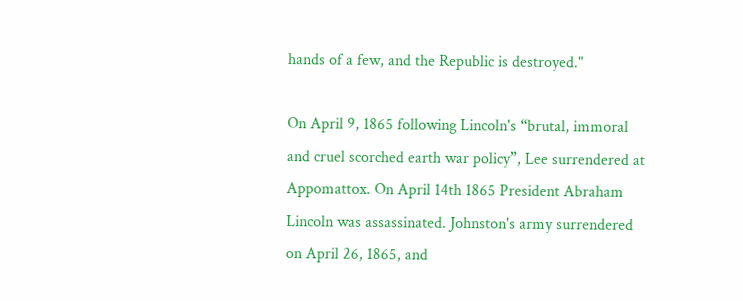hands of a few, and the Republic is destroyed."

On April 9, 1865 following Lincoln's “brutal, immoral and cruel scorched earth war policy”, Lee surrendered at Appomattox. On April 14th 1865 President Abraham Lincoln was assassinated. Johnston's army surrendered on April 26, 1865, and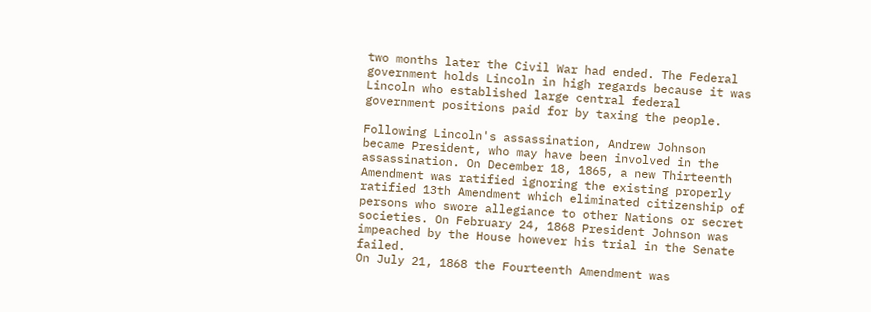two months later the Civil War had ended. The Federal government holds Lincoln in high regards because it was Lincoln who established large central federal government positions paid for by taxing the people.

Following Lincoln's assassination, Andrew Johnson became President, who may have been involved in the assassination. On December 18, 1865, a new Thirteenth Amendment was ratified ignoring the existing properly ratified 13th Amendment which eliminated citizenship of persons who swore allegiance to other Nations or secret societies. On February 24, 1868 President Johnson was impeached by the House however his trial in the Senate failed.
On July 21, 1868 the Fourteenth Amendment was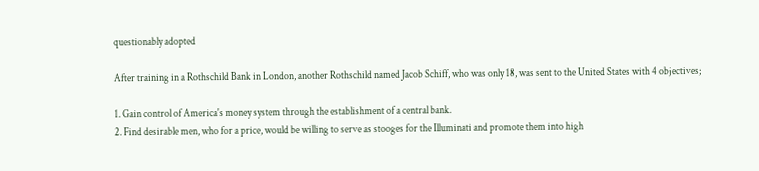questionably adopted

After training in a Rothschild Bank in London, another Rothschild named Jacob Schiff, who was only 18, was sent to the United States with 4 objectives;

1. Gain control of America's money system through the establishment of a central bank.
2. Find desirable men, who for a price, would be willing to serve as stooges for the Illuminati and promote them into high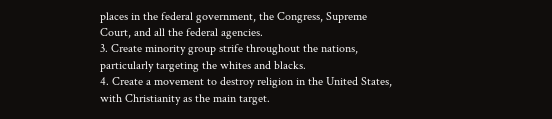places in the federal government, the Congress, Supreme Court, and all the federal agencies.
3. Create minority group strife throughout the nations, particularly targeting the whites and blacks.
4. Create a movement to destroy religion in the United States, with Christianity as the main target.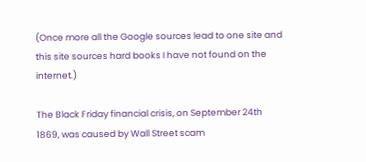(Once more all the Google sources lead to one site and this site sources hard books I have not found on the internet.)

The Black Friday financial crisis, on September 24th 1869, was caused by Wall Street scam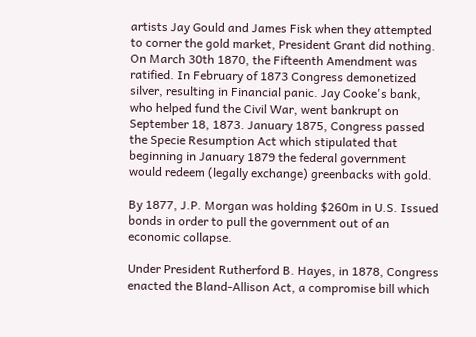artists Jay Gould and James Fisk when they attempted to corner the gold market, President Grant did nothing. On March 30th 1870, the Fifteenth Amendment was ratified. In February of 1873 Congress demonetized silver, resulting in Financial panic. Jay Cooke's bank, who helped fund the Civil War, went bankrupt on September 18, 1873. January 1875, Congress passed the Specie Resumption Act which stipulated that beginning in January 1879 the federal government would redeem (legally exchange) greenbacks with gold.

By 1877, J.P. Morgan was holding $260m in U.S. Issued bonds in order to pull the government out of an economic collapse.

Under President Rutherford B. Hayes, in 1878, Congress enacted the Bland-Allison Act, a compromise bill which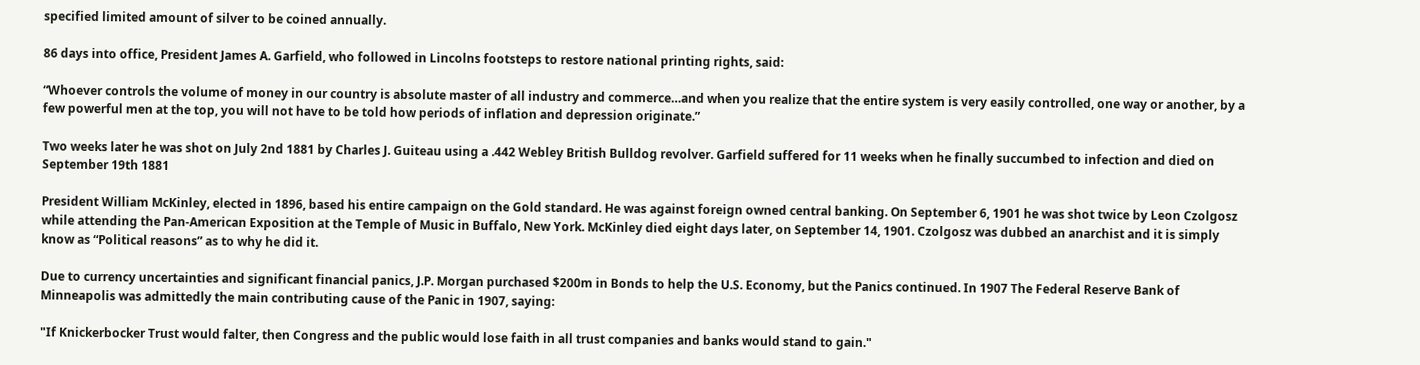specified limited amount of silver to be coined annually.

86 days into office, President James A. Garfield, who followed in Lincolns footsteps to restore national printing rights, said:

“Whoever controls the volume of money in our country is absolute master of all industry and commerce…and when you realize that the entire system is very easily controlled, one way or another, by a few powerful men at the top, you will not have to be told how periods of inflation and depression originate.”

Two weeks later he was shot on July 2nd 1881 by Charles J. Guiteau using a .442 Webley British Bulldog revolver. Garfield suffered for 11 weeks when he finally succumbed to infection and died on September 19th 1881

President William McKinley, elected in 1896, based his entire campaign on the Gold standard. He was against foreign owned central banking. On September 6, 1901 he was shot twice by Leon Czolgosz while attending the Pan-American Exposition at the Temple of Music in Buffalo, New York. McKinley died eight days later, on September 14, 1901. Czolgosz was dubbed an anarchist and it is simply know as “Political reasons” as to why he did it.

Due to currency uncertainties and significant financial panics, J.P. Morgan purchased $200m in Bonds to help the U.S. Economy, but the Panics continued. In 1907 The Federal Reserve Bank of Minneapolis was admittedly the main contributing cause of the Panic in 1907, saying:

"If Knickerbocker Trust would falter, then Congress and the public would lose faith in all trust companies and banks would stand to gain."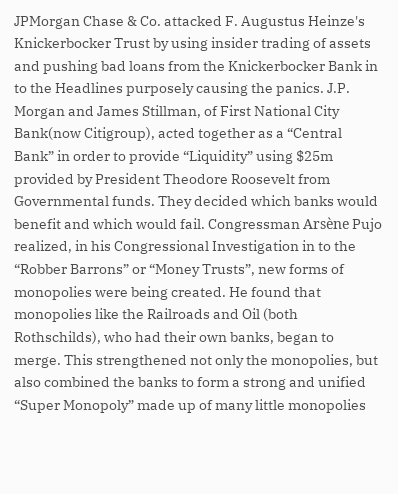JPMorgan Chase & Co. attacked F. Augustus Heinze's Knickerbocker Trust by using insider trading of assets and pushing bad loans from the Knickerbocker Bank in to the Headlines purposely causing the panics. J.P. Morgan and James Stillman, of First National City Bank(now Citigroup), acted together as a “Central Bank” in order to provide “Liquidity” using $25m provided by President Theodore Roosevelt from Governmental funds. They decided which banks would benefit and which would fail. Congressman Arsène Pujo realized, in his Congressional Investigation in to the “Robber Barrons” or “Money Trusts”, new forms of monopolies were being created. He found that monopolies like the Railroads and Oil (both Rothschilds), who had their own banks, began to merge. This strengthened not only the monopolies, but also combined the banks to form a strong and unified “Super Monopoly” made up of many little monopolies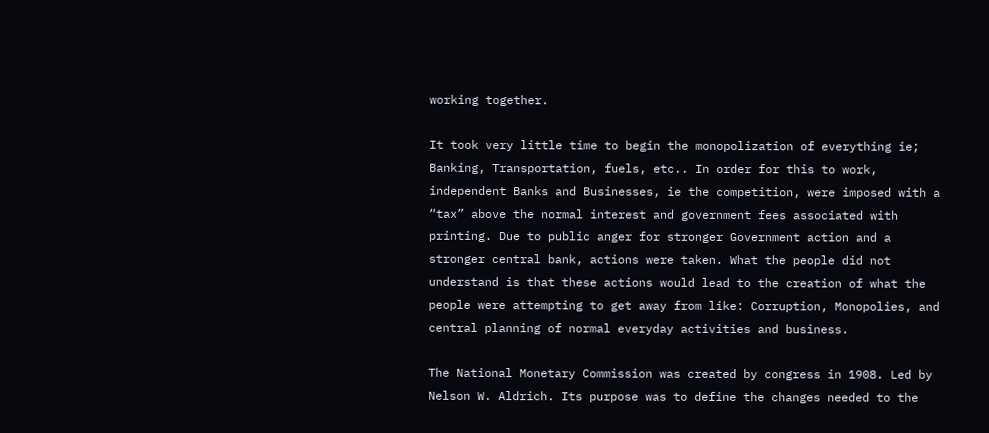working together.

It took very little time to begin the monopolization of everything ie; Banking, Transportation, fuels, etc.. In order for this to work, independent Banks and Businesses, ie the competition, were imposed with a “tax” above the normal interest and government fees associated with printing. Due to public anger for stronger Government action and a stronger central bank, actions were taken. What the people did not understand is that these actions would lead to the creation of what the people were attempting to get away from like: Corruption, Monopolies, and central planning of normal everyday activities and business.

The National Monetary Commission was created by congress in 1908. Led by Nelson W. Aldrich. Its purpose was to define the changes needed to the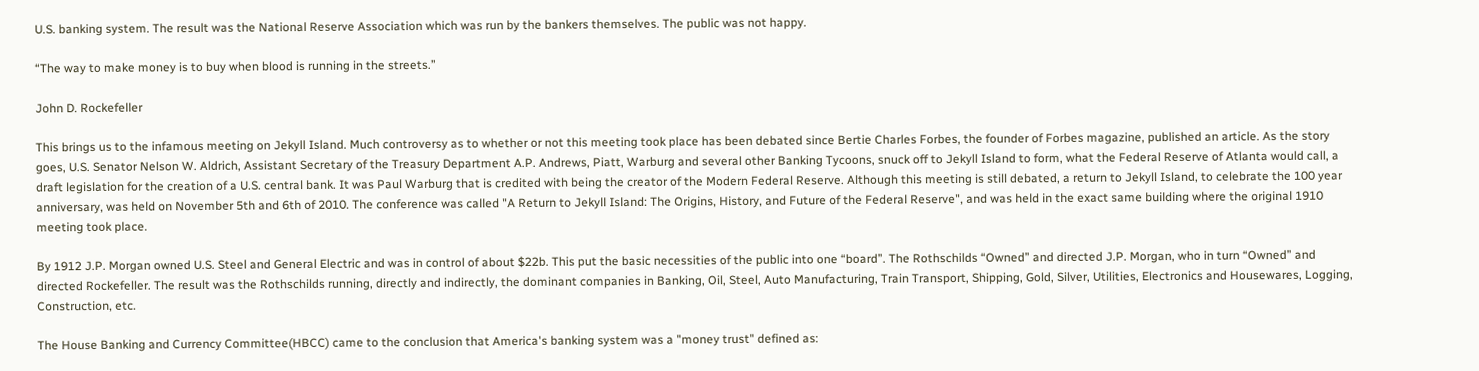U.S. banking system. The result was the National Reserve Association which was run by the bankers themselves. The public was not happy.

“The way to make money is to buy when blood is running in the streets.”

John D. Rockefeller

This brings us to the infamous meeting on Jekyll Island. Much controversy as to whether or not this meeting took place has been debated since Bertie Charles Forbes, the founder of Forbes magazine, published an article. As the story goes, U.S. Senator Nelson W. Aldrich, Assistant Secretary of the Treasury Department A.P. Andrews, Piatt, Warburg and several other Banking Tycoons, snuck off to Jekyll Island to form, what the Federal Reserve of Atlanta would call, a draft legislation for the creation of a U.S. central bank. It was Paul Warburg that is credited with being the creator of the Modern Federal Reserve. Although this meeting is still debated, a return to Jekyll Island, to celebrate the 100 year anniversary, was held on November 5th and 6th of 2010. The conference was called "A Return to Jekyll Island: The Origins, History, and Future of the Federal Reserve", and was held in the exact same building where the original 1910 meeting took place.

By 1912 J.P. Morgan owned U.S. Steel and General Electric and was in control of about $22b. This put the basic necessities of the public into one “board”. The Rothschilds “Owned” and directed J.P. Morgan, who in turn “Owned” and directed Rockefeller. The result was the Rothschilds running, directly and indirectly, the dominant companies in Banking, Oil, Steel, Auto Manufacturing, Train Transport, Shipping, Gold, Silver, Utilities, Electronics and Housewares, Logging, Construction, etc.

The House Banking and Currency Committee(HBCC) came to the conclusion that America's banking system was a "money trust" defined as: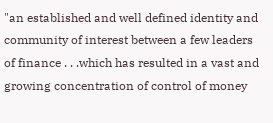"an established and well defined identity and community of interest between a few leaders of finance . . .which has resulted in a vast and growing concentration of control of money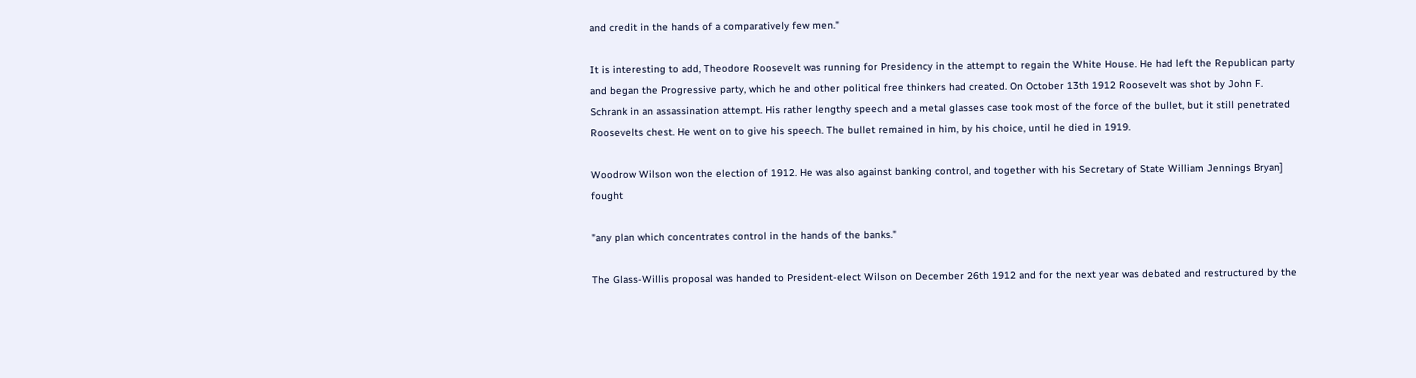and credit in the hands of a comparatively few men."

It is interesting to add, Theodore Roosevelt was running for Presidency in the attempt to regain the White House. He had left the Republican party and began the Progressive party, which he and other political free thinkers had created. On October 13th 1912 Roosevelt was shot by John F. Schrank in an assassination attempt. His rather lengthy speech and a metal glasses case took most of the force of the bullet, but it still penetrated Roosevelts chest. He went on to give his speech. The bullet remained in him, by his choice, until he died in 1919.

Woodrow Wilson won the election of 1912. He was also against banking control, and together with his Secretary of State William Jennings Bryan] fought

"any plan which concentrates control in the hands of the banks."

The Glass-Willis proposal was handed to President-elect Wilson on December 26th 1912 and for the next year was debated and restructured by the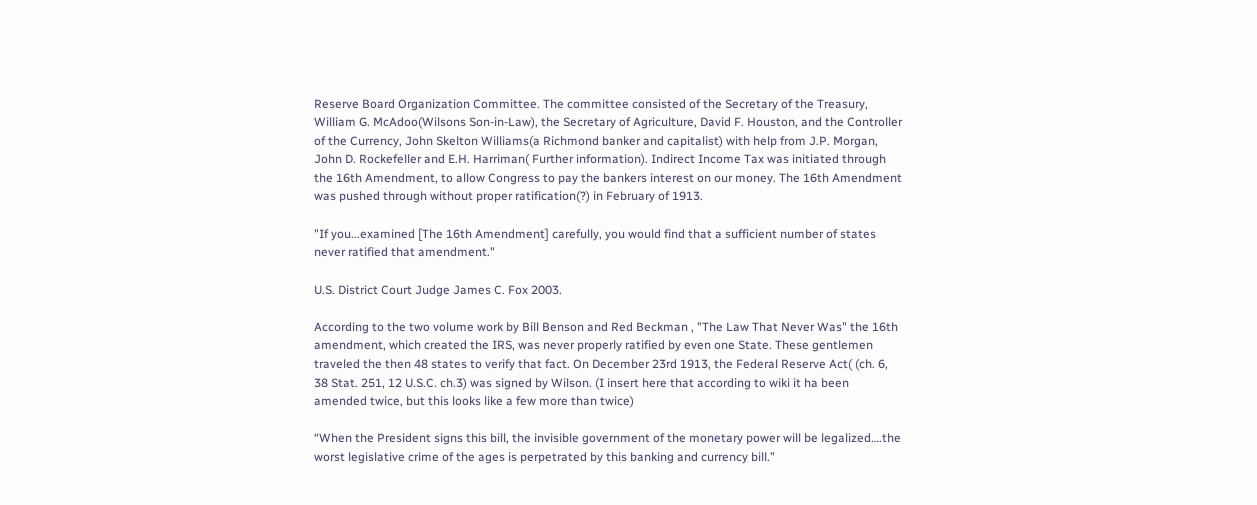Reserve Board Organization Committee. The committee consisted of the Secretary of the Treasury, William G. McAdoo(Wilsons Son-in-Law), the Secretary of Agriculture, David F. Houston, and the Controller of the Currency, John Skelton Williams(a Richmond banker and capitalist) with help from J.P. Morgan, John D. Rockefeller and E.H. Harriman( Further information). Indirect Income Tax was initiated through the 16th Amendment, to allow Congress to pay the bankers interest on our money. The 16th Amendment was pushed through without proper ratification(?) in February of 1913.

"If you...examined [The 16th Amendment] carefully, you would find that a sufficient number of states never ratified that amendment."

U.S. District Court Judge James C. Fox 2003.

According to the two volume work by Bill Benson and Red Beckman , "The Law That Never Was" the 16th amendment, which created the IRS, was never properly ratified by even one State. These gentlemen traveled the then 48 states to verify that fact. On December 23rd 1913, the Federal Reserve Act( (ch. 6, 38 Stat. 251, 12 U.S.C. ch.3) was signed by Wilson. (I insert here that according to wiki it ha been amended twice, but this looks like a few more than twice)

“When the President signs this bill, the invisible government of the monetary power will be legalized….the worst legislative crime of the ages is perpetrated by this banking and currency bill.”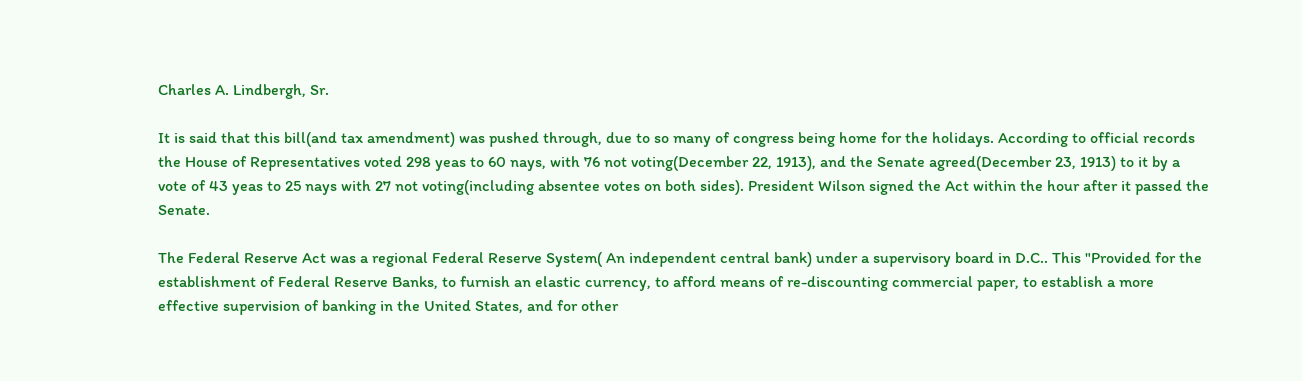Charles A. Lindbergh, Sr.

It is said that this bill(and tax amendment) was pushed through, due to so many of congress being home for the holidays. According to official records the House of Representatives voted 298 yeas to 60 nays, with 76 not voting(December 22, 1913), and the Senate agreed(December 23, 1913) to it by a vote of 43 yeas to 25 nays with 27 not voting(including absentee votes on both sides). President Wilson signed the Act within the hour after it passed the Senate.

The Federal Reserve Act was a regional Federal Reserve System( An independent central bank) under a supervisory board in D.C.. This "Provided for the establishment of Federal Reserve Banks, to furnish an elastic currency, to afford means of re-discounting commercial paper, to establish a more effective supervision of banking in the United States, and for other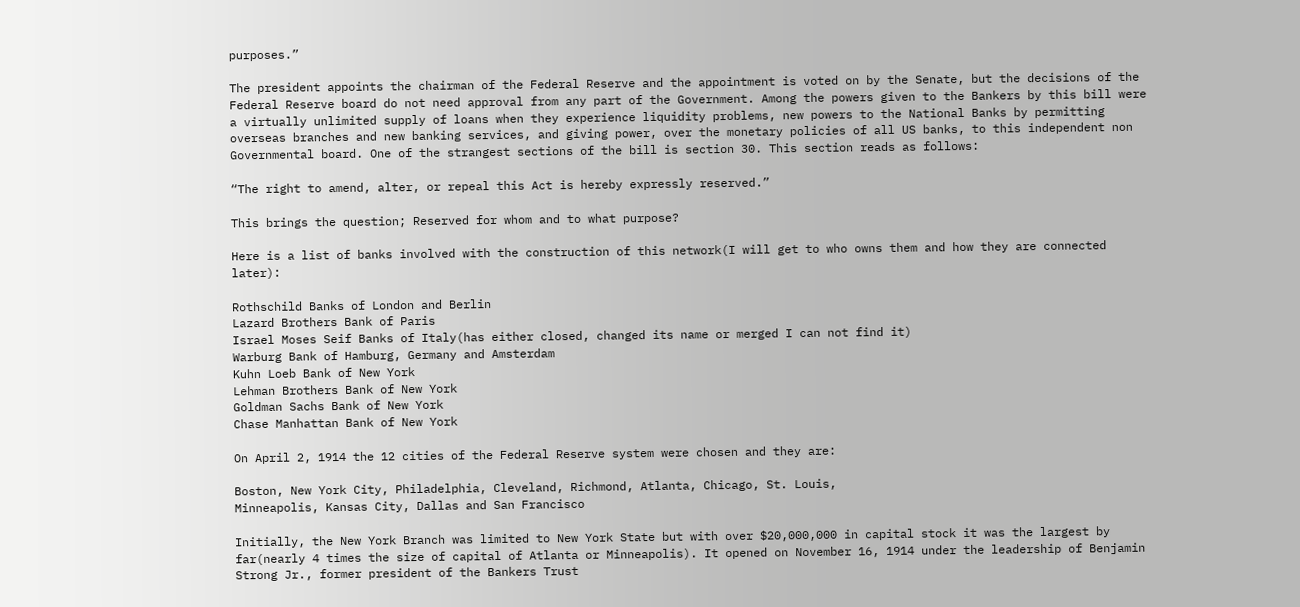purposes.”

The president appoints the chairman of the Federal Reserve and the appointment is voted on by the Senate, but the decisions of the Federal Reserve board do not need approval from any part of the Government. Among the powers given to the Bankers by this bill were a virtually unlimited supply of loans when they experience liquidity problems, new powers to the National Banks by permitting overseas branches and new banking services, and giving power, over the monetary policies of all US banks, to this independent non Governmental board. One of the strangest sections of the bill is section 30. This section reads as follows:

“The right to amend, alter, or repeal this Act is hereby expressly reserved.”

This brings the question; Reserved for whom and to what purpose?

Here is a list of banks involved with the construction of this network(I will get to who owns them and how they are connected later):

Rothschild Banks of London and Berlin
Lazard Brothers Bank of Paris
Israel Moses Seif Banks of Italy(has either closed, changed its name or merged I can not find it)
Warburg Bank of Hamburg, Germany and Amsterdam
Kuhn Loeb Bank of New York
Lehman Brothers Bank of New York
Goldman Sachs Bank of New York
Chase Manhattan Bank of New York

On April 2, 1914 the 12 cities of the Federal Reserve system were chosen and they are:

Boston, New York City, Philadelphia, Cleveland, Richmond, Atlanta, Chicago, St. Louis,
Minneapolis, Kansas City, Dallas and San Francisco

Initially, the New York Branch was limited to New York State but with over $20,000,000 in capital stock it was the largest by far(nearly 4 times the size of capital of Atlanta or Minneapolis). It opened on November 16, 1914 under the leadership of Benjamin Strong Jr., former president of the Bankers Trust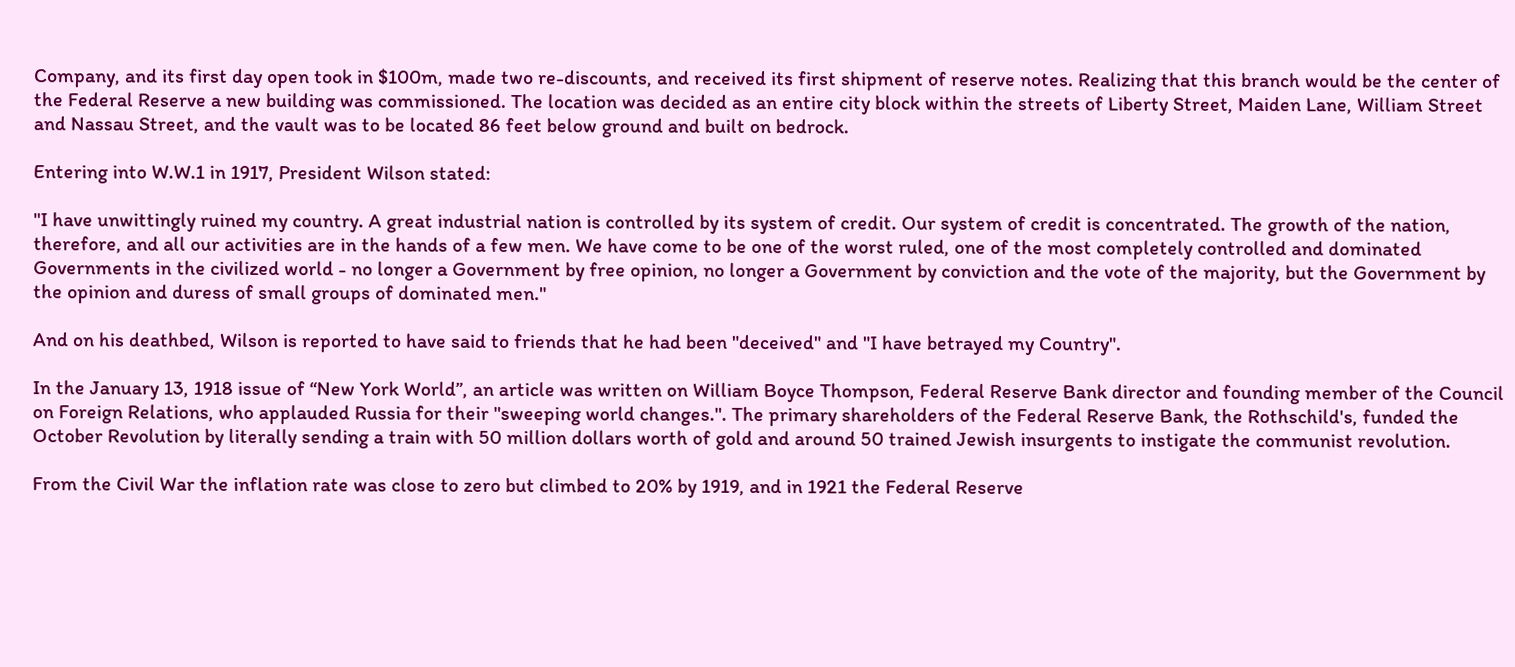Company, and its first day open took in $100m, made two re-discounts, and received its first shipment of reserve notes. Realizing that this branch would be the center of the Federal Reserve a new building was commissioned. The location was decided as an entire city block within the streets of Liberty Street, Maiden Lane, William Street and Nassau Street, and the vault was to be located 86 feet below ground and built on bedrock.

Entering into W.W.1 in 1917, President Wilson stated:

"I have unwittingly ruined my country. A great industrial nation is controlled by its system of credit. Our system of credit is concentrated. The growth of the nation, therefore, and all our activities are in the hands of a few men. We have come to be one of the worst ruled, one of the most completely controlled and dominated Governments in the civilized world - no longer a Government by free opinion, no longer a Government by conviction and the vote of the majority, but the Government by the opinion and duress of small groups of dominated men."

And on his deathbed, Wilson is reported to have said to friends that he had been "deceived" and "I have betrayed my Country".

In the January 13, 1918 issue of “New York World”, an article was written on William Boyce Thompson, Federal Reserve Bank director and founding member of the Council on Foreign Relations, who applauded Russia for their "sweeping world changes.". The primary shareholders of the Federal Reserve Bank, the Rothschild's, funded the October Revolution by literally sending a train with 50 million dollars worth of gold and around 50 trained Jewish insurgents to instigate the communist revolution.

From the Civil War the inflation rate was close to zero but climbed to 20% by 1919, and in 1921 the Federal Reserve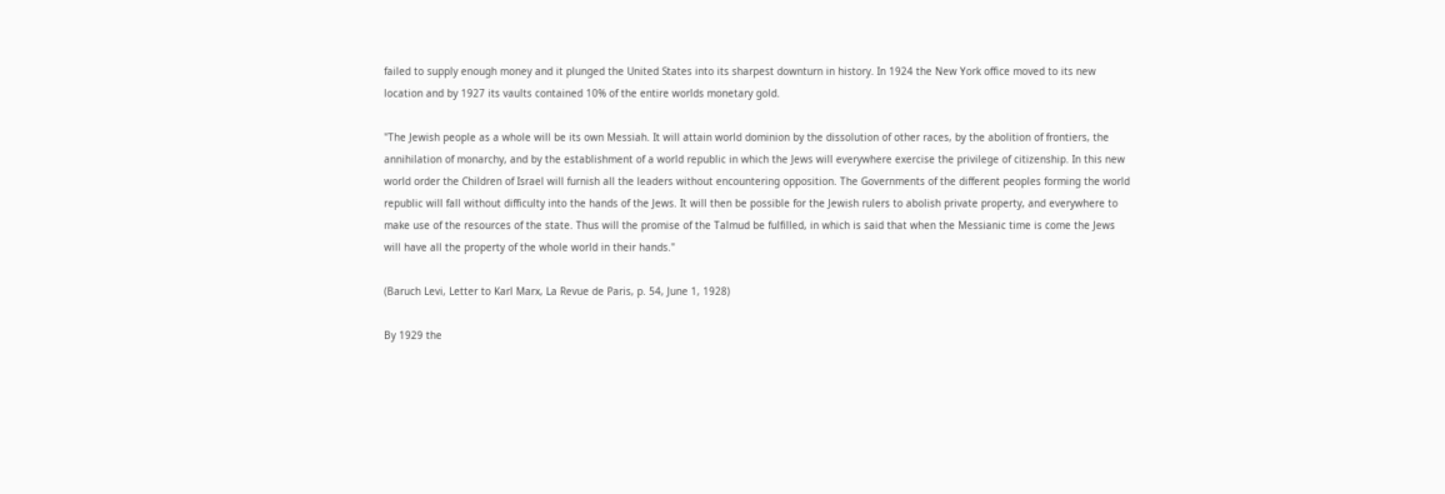failed to supply enough money and it plunged the United States into its sharpest downturn in history. In 1924 the New York office moved to its new location and by 1927 its vaults contained 10% of the entire worlds monetary gold.

"The Jewish people as a whole will be its own Messiah. It will attain world dominion by the dissolution of other races, by the abolition of frontiers, the annihilation of monarchy, and by the establishment of a world republic in which the Jews will everywhere exercise the privilege of citizenship. In this new world order the Children of Israel will furnish all the leaders without encountering opposition. The Governments of the different peoples forming the world republic will fall without difficulty into the hands of the Jews. It will then be possible for the Jewish rulers to abolish private property, and everywhere to make use of the resources of the state. Thus will the promise of the Talmud be fulfilled, in which is said that when the Messianic time is come the Jews will have all the property of the whole world in their hands."

(Baruch Levi, Letter to Karl Marx, La Revue de Paris, p. 54, June 1, 1928)

By 1929 the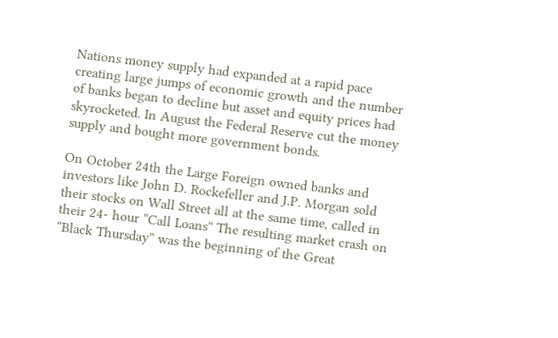Nations money supply had expanded at a rapid pace creating large jumps of economic growth and the number of banks began to decline but asset and equity prices had skyrocketed. In August the Federal Reserve cut the money supply and bought more government bonds.

On October 24th the Large Foreign owned banks and investors like John D. Rockefeller and J.P. Morgan sold their stocks on Wall Street all at the same time, called in their 24- hour “Call Loans” The resulting market crash on “Black Thursday” was the beginning of the Great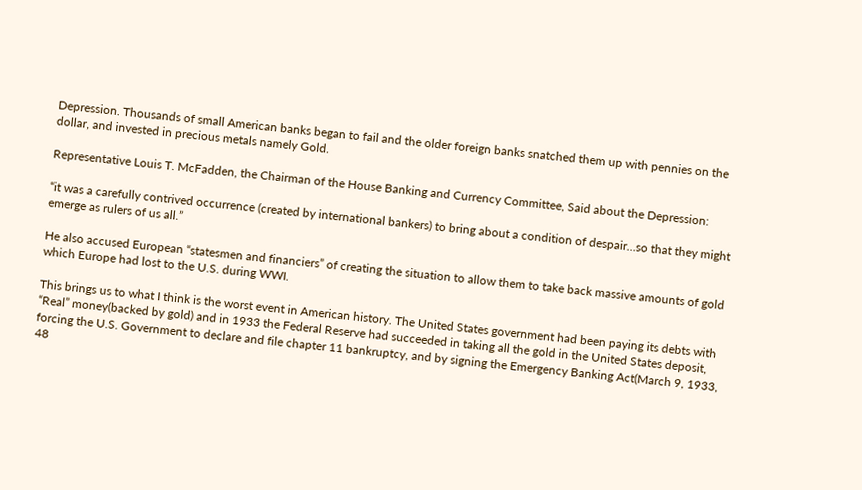Depression. Thousands of small American banks began to fail and the older foreign banks snatched them up with pennies on the dollar, and invested in precious metals namely Gold.

Representative Louis T. McFadden, the Chairman of the House Banking and Currency Committee, Said about the Depression:

“it was a carefully contrived occurrence (created by international bankers) to bring about a condition of despair…so that they might emerge as rulers of us all.”

He also accused European “statesmen and financiers” of creating the situation to allow them to take back massive amounts of gold which Europe had lost to the U.S. during WWI.

This brings us to what I think is the worst event in American history. The United States government had been paying its debts with “Real” money(backed by gold) and in 1933 the Federal Reserve had succeeded in taking all the gold in the United States deposit, forcing the U.S. Government to declare and file chapter 11 bankruptcy, and by signing the Emergency Banking Act(March 9, 1933, 48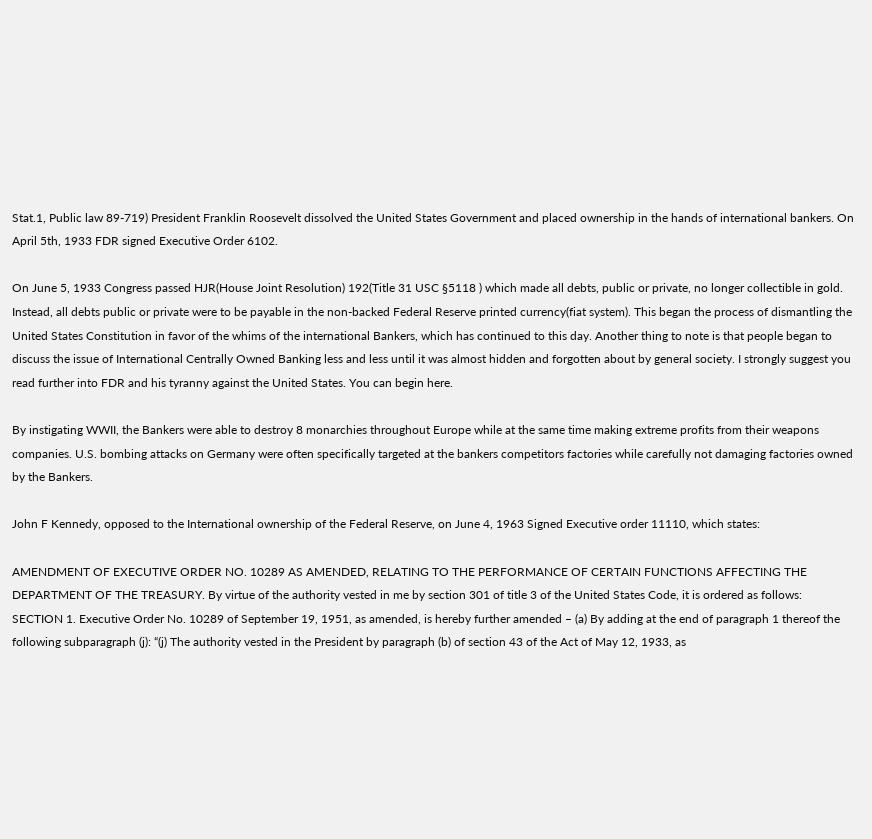Stat.1, Public law 89-719) President Franklin Roosevelt dissolved the United States Government and placed ownership in the hands of international bankers. On April 5th, 1933 FDR signed Executive Order 6102.

On June 5, 1933 Congress passed HJR(House Joint Resolution) 192(Title 31 USC §5118 ) which made all debts, public or private, no longer collectible in gold. Instead, all debts public or private were to be payable in the non-backed Federal Reserve printed currency(fiat system). This began the process of dismantling the United States Constitution in favor of the whims of the international Bankers, which has continued to this day. Another thing to note is that people began to discuss the issue of International Centrally Owned Banking less and less until it was almost hidden and forgotten about by general society. I strongly suggest you read further into FDR and his tyranny against the United States. You can begin here.

By instigating WWII, the Bankers were able to destroy 8 monarchies throughout Europe while at the same time making extreme profits from their weapons companies. U.S. bombing attacks on Germany were often specifically targeted at the bankers competitors factories while carefully not damaging factories owned by the Bankers.

John F Kennedy, opposed to the International ownership of the Federal Reserve, on June 4, 1963 Signed Executive order 11110, which states:

AMENDMENT OF EXECUTIVE ORDER NO. 10289 AS AMENDED, RELATING TO THE PERFORMANCE OF CERTAIN FUNCTIONS AFFECTING THE DEPARTMENT OF THE TREASURY. By virtue of the authority vested in me by section 301 of title 3 of the United States Code, it is ordered as follows:
SECTION 1. Executive Order No. 10289 of September 19, 1951, as amended, is hereby further amended – (a) By adding at the end of paragraph 1 thereof the following subparagraph (j): “(j) The authority vested in the President by paragraph (b) of section 43 of the Act of May 12, 1933, as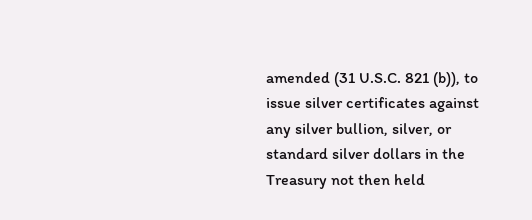amended (31 U.S.C. 821 (b)), to issue silver certificates against any silver bullion, silver, or standard silver dollars in the Treasury not then held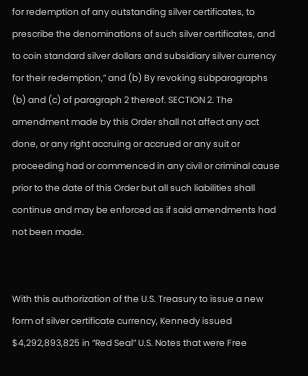for redemption of any outstanding silver certificates, to prescribe the denominations of such silver certificates, and to coin standard silver dollars and subsidiary silver currency for their redemption,” and (b) By revoking subparagraphs (b) and (c) of paragraph 2 thereof. SECTION 2. The amendment made by this Order shall not affect any act done, or any right accruing or accrued or any suit or proceeding had or commenced in any civil or criminal cause prior to the date of this Order but all such liabilities shall continue and may be enforced as if said amendments had not been made.


With this authorization of the U.S. Treasury to issue a new form of silver certificate currency, Kennedy issued $4,292,893,825 in “Red Seal” U.S. Notes that were Free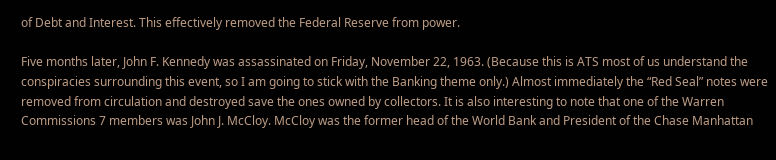of Debt and Interest. This effectively removed the Federal Reserve from power.

Five months later, John F. Kennedy was assassinated on Friday, November 22, 1963. (Because this is ATS most of us understand the conspiracies surrounding this event, so I am going to stick with the Banking theme only.) Almost immediately the “Red Seal” notes were removed from circulation and destroyed save the ones owned by collectors. It is also interesting to note that one of the Warren Commissions 7 members was John J. McCloy. McCloy was the former head of the World Bank and President of the Chase Manhattan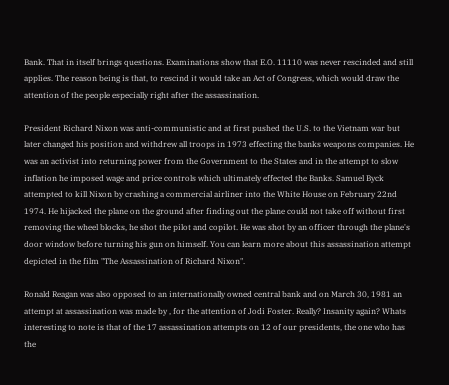Bank. That in itself brings questions. Examinations show that E.O. 11110 was never rescinded and still applies. The reason being is that, to rescind it would take an Act of Congress, which would draw the attention of the people especially right after the assassination.

President Richard Nixon was anti-communistic and at first pushed the U.S. to the Vietnam war but later changed his position and withdrew all troops in 1973 effecting the banks weapons companies. He was an activist into returning power from the Government to the States and in the attempt to slow inflation he imposed wage and price controls which ultimately effected the Banks. Samuel Byck attempted to kill Nixon by crashing a commercial airliner into the White House on February 22nd 1974. He hijacked the plane on the ground after finding out the plane could not take off without first removing the wheel blocks, he shot the pilot and copilot. He was shot by an officer through the plane's door window before turning his gun on himself. You can learn more about this assassination attempt depicted in the film "The Assassination of Richard Nixon".

Ronald Reagan was also opposed to an internationally owned central bank and on March 30, 1981 an attempt at assassination was made by , for the attention of Jodi Foster. Really? Insanity again? Whats interesting to note is that of the 17 assassination attempts on 12 of our presidents, the one who has the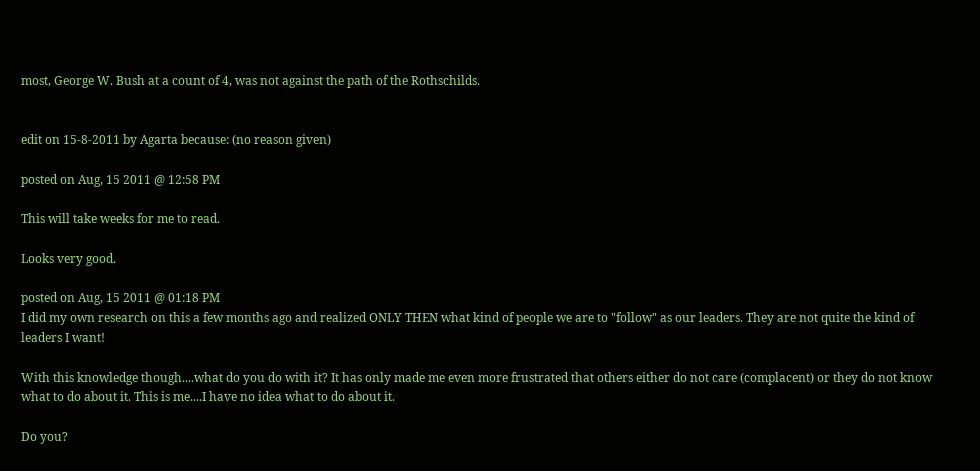most, George W. Bush at a count of 4, was not against the path of the Rothschilds.


edit on 15-8-2011 by Agarta because: (no reason given)

posted on Aug, 15 2011 @ 12:58 PM

This will take weeks for me to read.

Looks very good.

posted on Aug, 15 2011 @ 01:18 PM
I did my own research on this a few months ago and realized ONLY THEN what kind of people we are to "follow" as our leaders. They are not quite the kind of leaders I want!

With this knowledge though....what do you do with it? It has only made me even more frustrated that others either do not care (complacent) or they do not know what to do about it. This is me....I have no idea what to do about it.

Do you?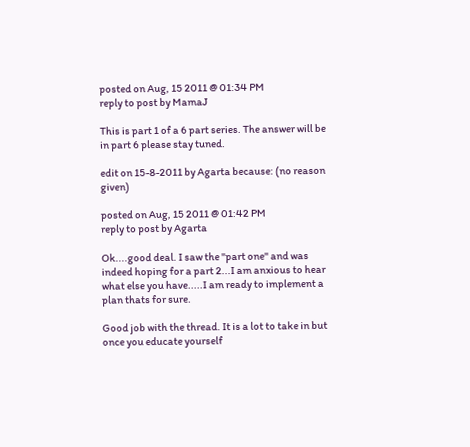posted on Aug, 15 2011 @ 01:34 PM
reply to post by MamaJ

This is part 1 of a 6 part series. The answer will be in part 6 please stay tuned.

edit on 15-8-2011 by Agarta because: (no reason given)

posted on Aug, 15 2011 @ 01:42 PM
reply to post by Agarta

Ok....good deal. I saw the "part one" and was indeed hoping for a part 2...I am anxious to hear what else you have.....I am ready to implement a plan thats for sure.

Good job with the thread. It is a lot to take in but once you educate yourself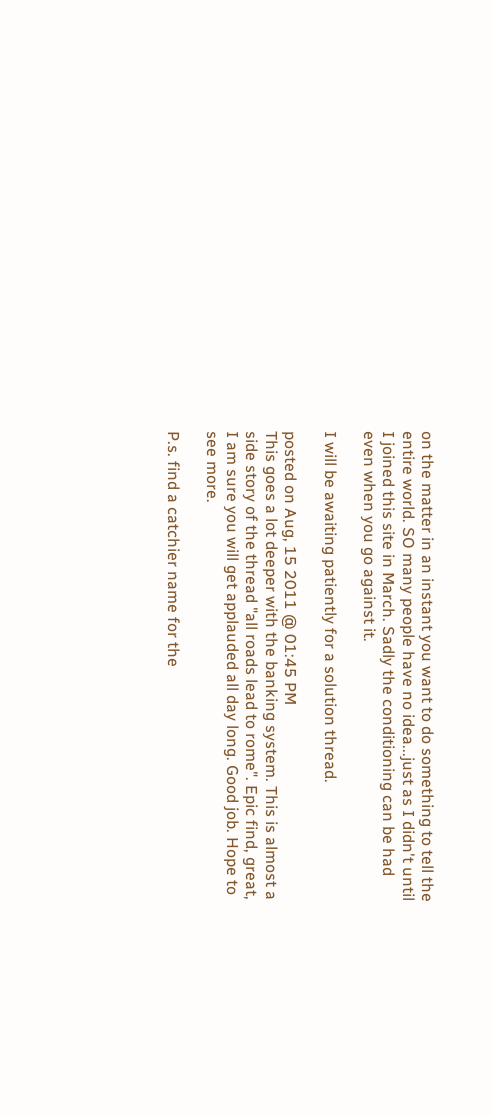on the matter in an instant you want to do something to tell the entire world. SO many people have no idea...just as I didn't until I joined this site in March. Sadly the conditioning can be had even when you go against it.

I will be awaiting patiently for a solution thread.

posted on Aug, 15 2011 @ 01:45 PM
This goes a lot deeper with the banking system. This is almost a side story of the thread "all roads lead to rome". Epic find, great, I am sure you will get applauded all day long. Good job. Hope to see more.

P.s. find a catchier name for the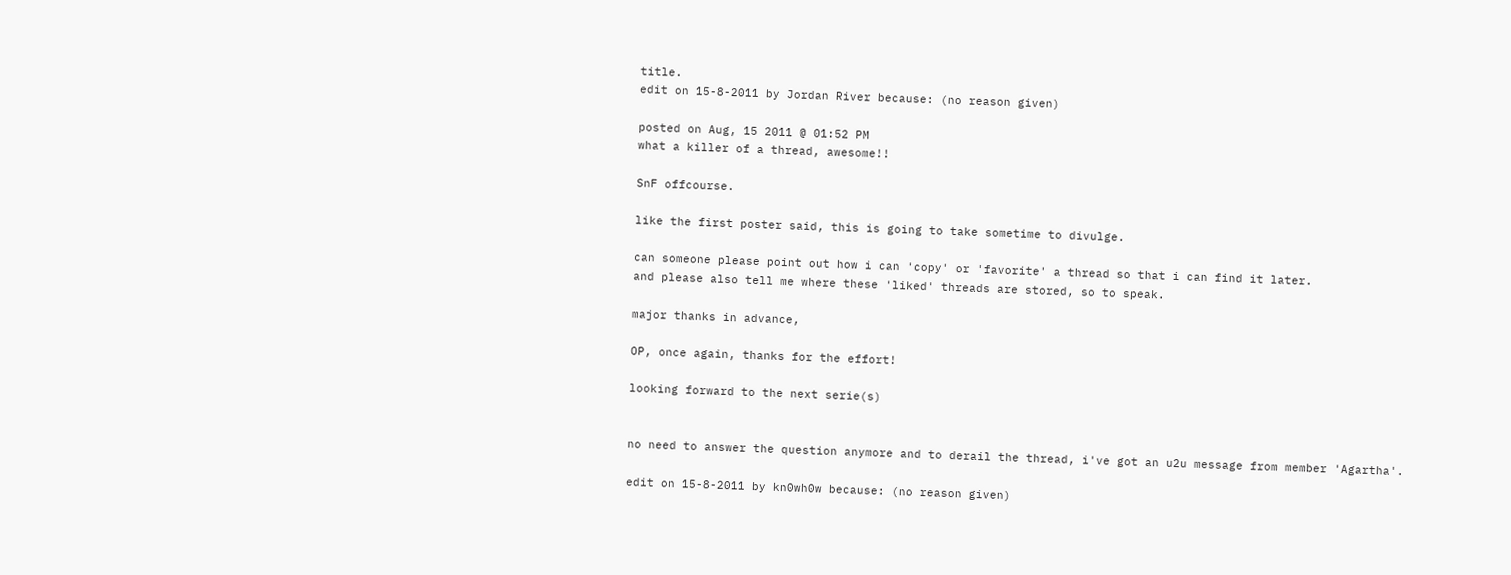title.
edit on 15-8-2011 by Jordan River because: (no reason given)

posted on Aug, 15 2011 @ 01:52 PM
what a killer of a thread, awesome!!

SnF offcourse.

like the first poster said, this is going to take sometime to divulge.

can someone please point out how i can 'copy' or 'favorite' a thread so that i can find it later.
and please also tell me where these 'liked' threads are stored, so to speak.

major thanks in advance,

OP, once again, thanks for the effort!

looking forward to the next serie(s)


no need to answer the question anymore and to derail the thread, i've got an u2u message from member 'Agartha'.

edit on 15-8-2011 by kn0wh0w because: (no reason given)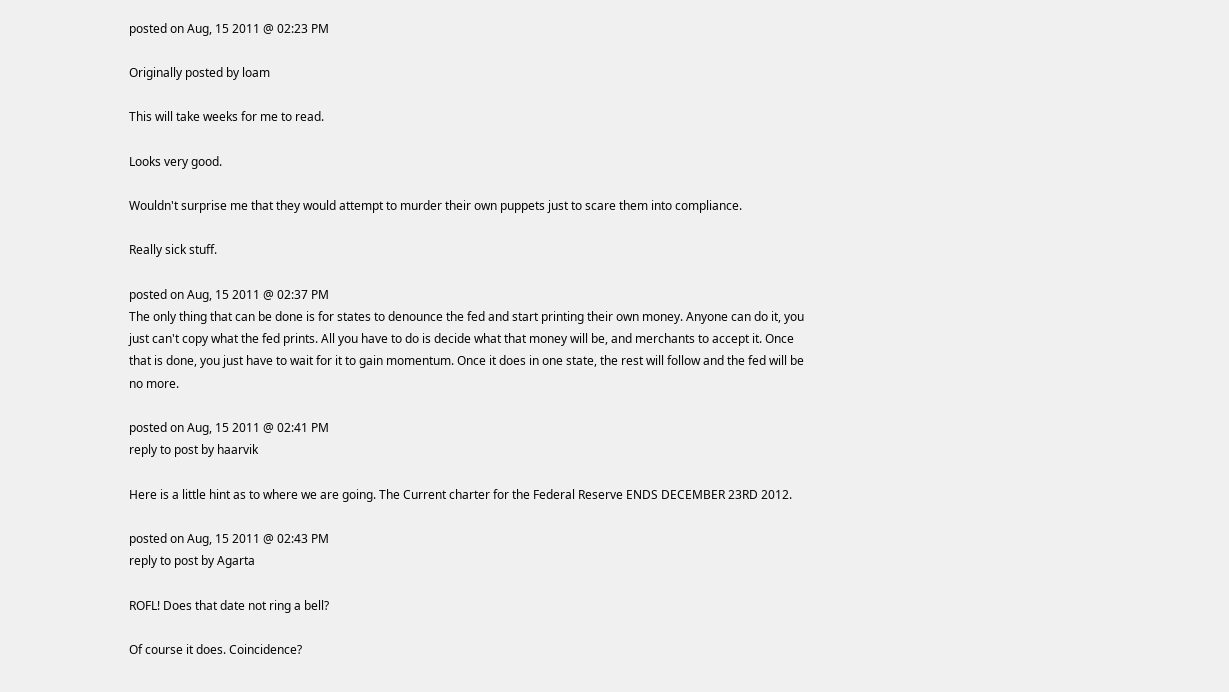posted on Aug, 15 2011 @ 02:23 PM

Originally posted by loam

This will take weeks for me to read.

Looks very good.

Wouldn't surprise me that they would attempt to murder their own puppets just to scare them into compliance.

Really sick stuff.

posted on Aug, 15 2011 @ 02:37 PM
The only thing that can be done is for states to denounce the fed and start printing their own money. Anyone can do it, you just can't copy what the fed prints. All you have to do is decide what that money will be, and merchants to accept it. Once that is done, you just have to wait for it to gain momentum. Once it does in one state, the rest will follow and the fed will be no more.

posted on Aug, 15 2011 @ 02:41 PM
reply to post by haarvik

Here is a little hint as to where we are going. The Current charter for the Federal Reserve ENDS DECEMBER 23RD 2012.

posted on Aug, 15 2011 @ 02:43 PM
reply to post by Agarta

ROFL! Does that date not ring a bell?

Of course it does. Coincidence?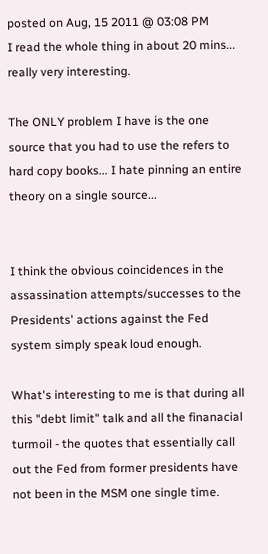posted on Aug, 15 2011 @ 03:08 PM
I read the whole thing in about 20 mins... really very interesting.

The ONLY problem I have is the one source that you had to use the refers to hard copy books... I hate pinning an entire theory on a single source...


I think the obvious coincidences in the assassination attempts/successes to the Presidents' actions against the Fed system simply speak loud enough.

What's interesting to me is that during all this "debt limit" talk and all the finanacial turmoil - the quotes that essentially call out the Fed from former presidents have not been in the MSM one single time.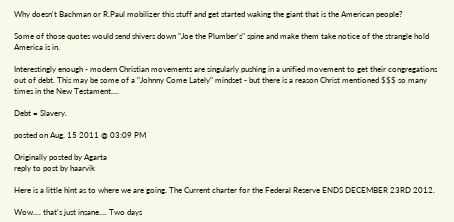Why doesn't Bachman or R.Paul mobilizer this stuff and get started waking the giant that is the American people?

Some of those quotes would send shivers down "Joe the Plumber's" spine and make them take notice of the strangle hold America is in.

Interestingly enough - modern Christian movements are singularly pushing in a unified movement to get their congregations out of debt. This may be some of a "Johnny Come Lately" mindset - but there is a reason Christ mentioned $$$ so many times in the New Testament....

Debt = Slavery.

posted on Aug, 15 2011 @ 03:09 PM

Originally posted by Agarta
reply to post by haarvik

Here is a little hint as to where we are going. The Current charter for the Federal Reserve ENDS DECEMBER 23RD 2012.

Wow.... that's just insane.... Two days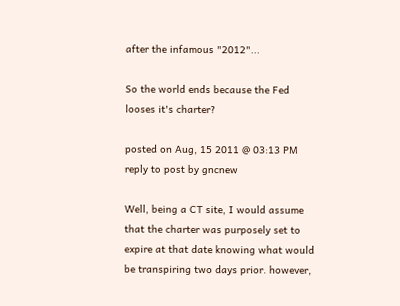after the infamous "2012"...

So the world ends because the Fed looses it's charter?

posted on Aug, 15 2011 @ 03:13 PM
reply to post by gncnew

Well, being a CT site, I would assume that the charter was purposely set to expire at that date knowing what would be transpiring two days prior. however,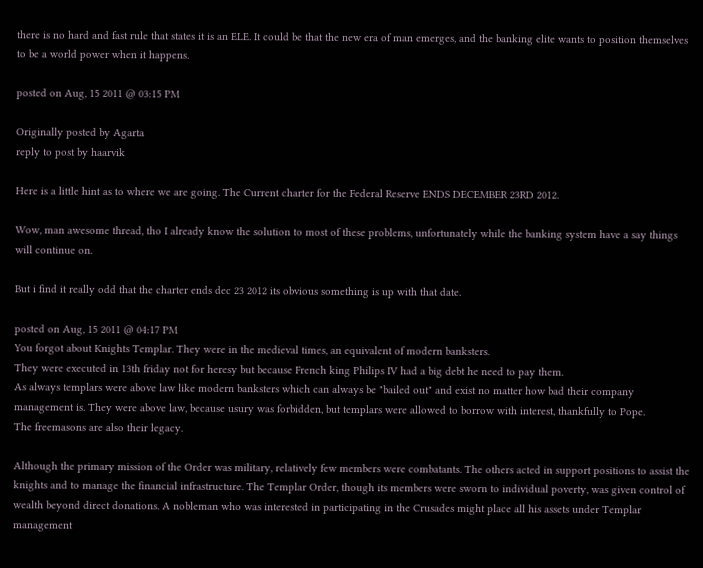there is no hard and fast rule that states it is an ELE. It could be that the new era of man emerges, and the banking elite wants to position themselves to be a world power when it happens.

posted on Aug, 15 2011 @ 03:15 PM

Originally posted by Agarta
reply to post by haarvik

Here is a little hint as to where we are going. The Current charter for the Federal Reserve ENDS DECEMBER 23RD 2012.

Wow, man awesome thread, tho I already know the solution to most of these problems, unfortunately while the banking system have a say things will continue on.

But i find it really odd that the charter ends dec 23 2012 its obvious something is up with that date.

posted on Aug, 15 2011 @ 04:17 PM
You forgot about Knights Templar. They were in the medieval times, an equivalent of modern banksters.
They were executed in 13th friday not for heresy but because French king Philips IV had a big debt he need to pay them.
As always templars were above law like modern banksters which can always be "bailed out" and exist no matter how bad their company management is. They were above law, because usury was forbidden, but templars were allowed to borrow with interest, thankfully to Pope.
The freemasons are also their legacy.

Although the primary mission of the Order was military, relatively few members were combatants. The others acted in support positions to assist the knights and to manage the financial infrastructure. The Templar Order, though its members were sworn to individual poverty, was given control of wealth beyond direct donations. A nobleman who was interested in participating in the Crusades might place all his assets under Templar management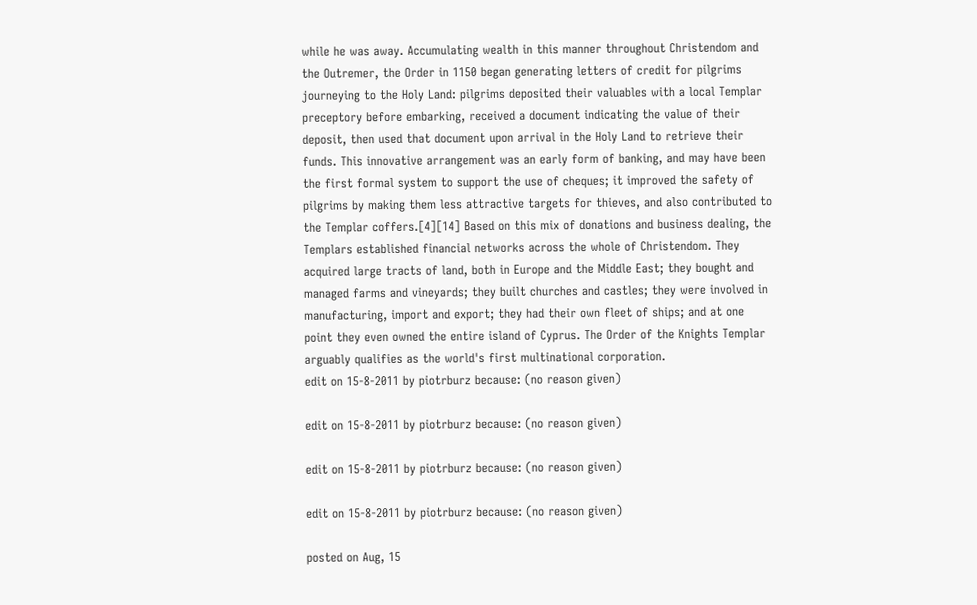while he was away. Accumulating wealth in this manner throughout Christendom and the Outremer, the Order in 1150 began generating letters of credit for pilgrims journeying to the Holy Land: pilgrims deposited their valuables with a local Templar preceptory before embarking, received a document indicating the value of their deposit, then used that document upon arrival in the Holy Land to retrieve their funds. This innovative arrangement was an early form of banking, and may have been the first formal system to support the use of cheques; it improved the safety of pilgrims by making them less attractive targets for thieves, and also contributed to the Templar coffers.[4][14] Based on this mix of donations and business dealing, the Templars established financial networks across the whole of Christendom. They acquired large tracts of land, both in Europe and the Middle East; they bought and managed farms and vineyards; they built churches and castles; they were involved in manufacturing, import and export; they had their own fleet of ships; and at one point they even owned the entire island of Cyprus. The Order of the Knights Templar arguably qualifies as the world's first multinational corporation.
edit on 15-8-2011 by piotrburz because: (no reason given)

edit on 15-8-2011 by piotrburz because: (no reason given)

edit on 15-8-2011 by piotrburz because: (no reason given)

edit on 15-8-2011 by piotrburz because: (no reason given)

posted on Aug, 15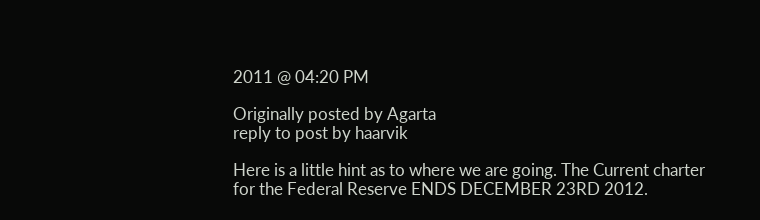2011 @ 04:20 PM

Originally posted by Agarta
reply to post by haarvik

Here is a little hint as to where we are going. The Current charter for the Federal Reserve ENDS DECEMBER 23RD 2012.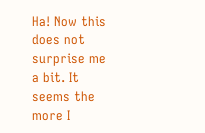Ha! Now this does not surprise me a bit. It seems the more I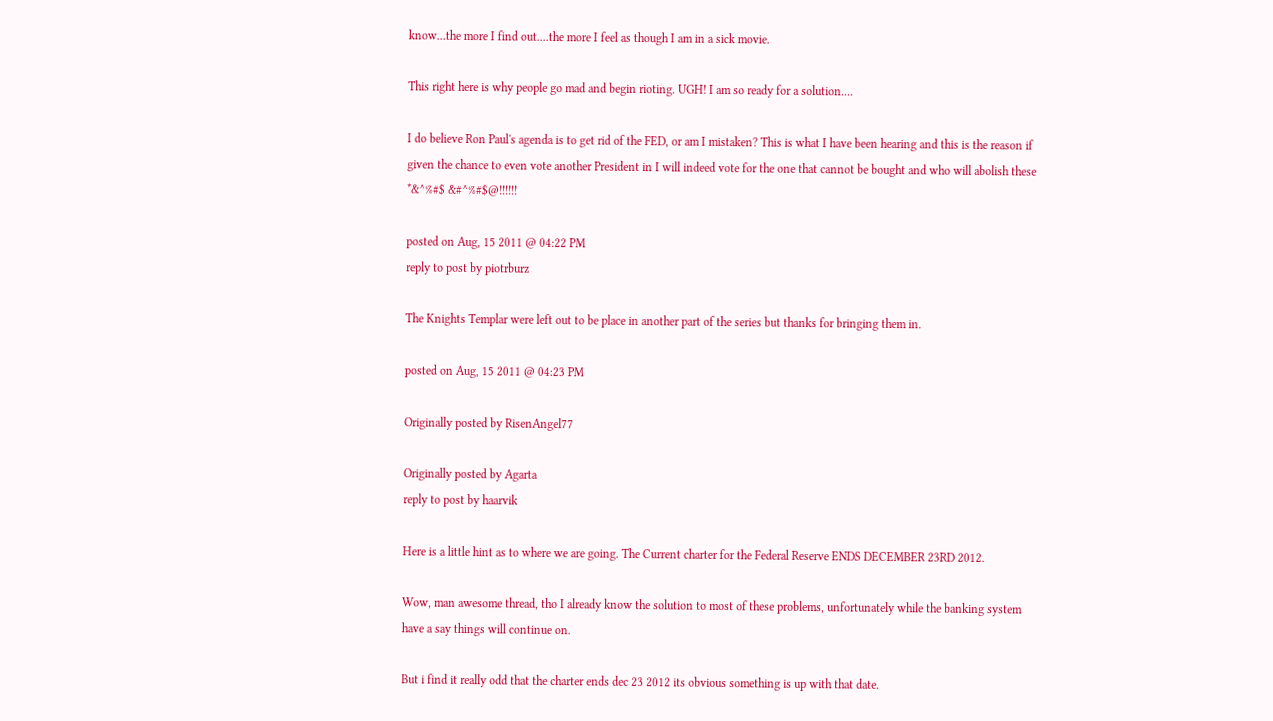know...the more I find out....the more I feel as though I am in a sick movie.

This right here is why people go mad and begin rioting. UGH! I am so ready for a solution....

I do believe Ron Paul's agenda is to get rid of the FED, or am I mistaken? This is what I have been hearing and this is the reason if given the chance to even vote another President in I will indeed vote for the one that cannot be bought and who will abolish these *&^%#$ &#^%#$@!!!!!!

posted on Aug, 15 2011 @ 04:22 PM
reply to post by piotrburz

The Knights Templar were left out to be place in another part of the series but thanks for bringing them in.

posted on Aug, 15 2011 @ 04:23 PM

Originally posted by RisenAngel77

Originally posted by Agarta
reply to post by haarvik

Here is a little hint as to where we are going. The Current charter for the Federal Reserve ENDS DECEMBER 23RD 2012.

Wow, man awesome thread, tho I already know the solution to most of these problems, unfortunately while the banking system have a say things will continue on.

But i find it really odd that the charter ends dec 23 2012 its obvious something is up with that date.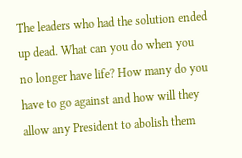The leaders who had the solution ended up dead. What can you do when you no longer have life? How many do you have to go against and how will they allow any President to abolish them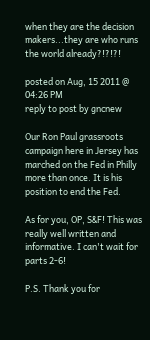when they are the decision makers...they are who runs the world already?!?!?!

posted on Aug, 15 2011 @ 04:26 PM
reply to post by gncnew

Our Ron Paul grassroots campaign here in Jersey has marched on the Fed in Philly more than once. It is his position to end the Fed.

As for you, OP, S&F! This was really well written and informative. I can't wait for parts 2-6!

P.S. Thank you for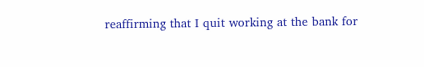reaffirming that I quit working at the bank for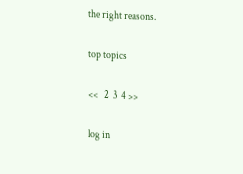the right reasons.

top topics

<<   2  3  4 >>

log in